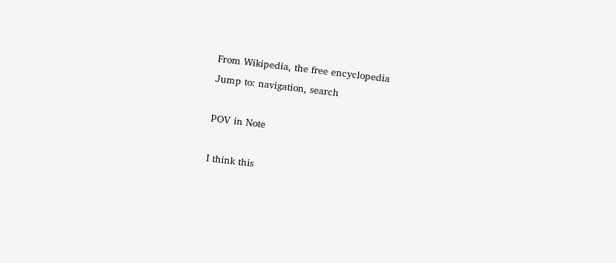From Wikipedia, the free encyclopedia
Jump to: navigation, search

POV in Note

I think this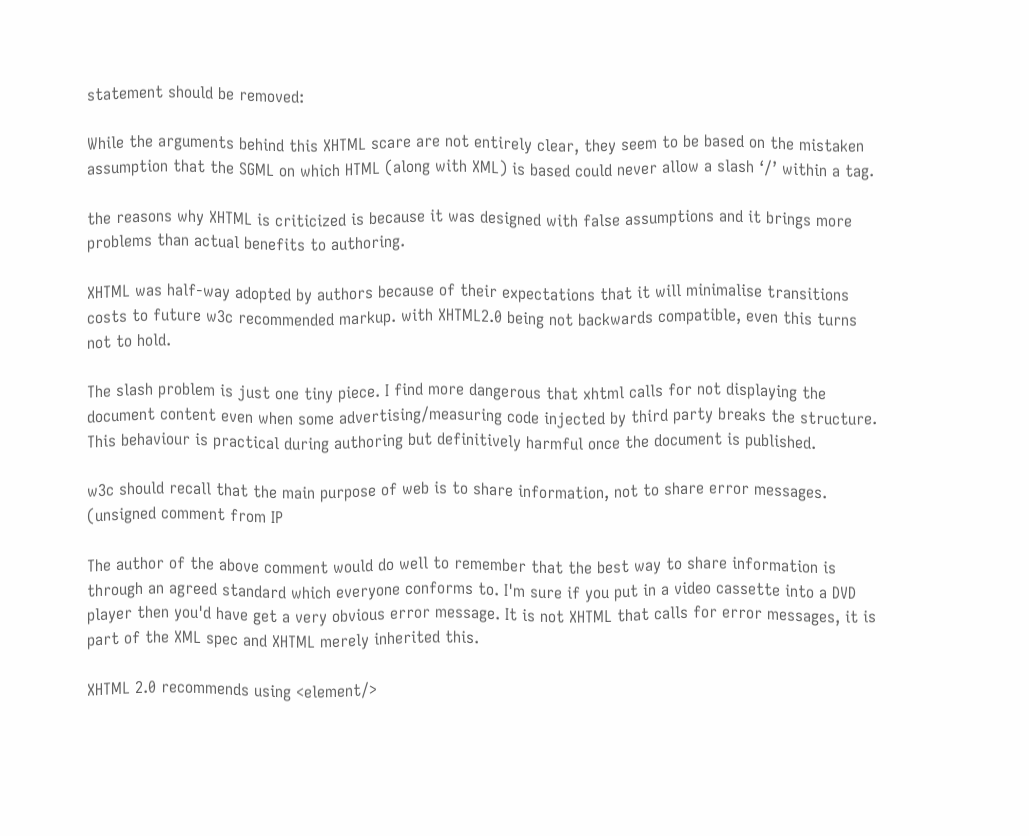statement should be removed:

While the arguments behind this XHTML scare are not entirely clear, they seem to be based on the mistaken assumption that the SGML on which HTML (along with XML) is based could never allow a slash ‘/’ within a tag.

the reasons why XHTML is criticized is because it was designed with false assumptions and it brings more problems than actual benefits to authoring.

XHTML was half-way adopted by authors because of their expectations that it will minimalise transitions costs to future w3c recommended markup. with XHTML2.0 being not backwards compatible, even this turns not to hold.

The slash problem is just one tiny piece. I find more dangerous that xhtml calls for not displaying the document content even when some advertising/measuring code injected by third party breaks the structure. This behaviour is practical during authoring but definitively harmful once the document is published.

w3c should recall that the main purpose of web is to share information, not to share error messages. (unsigned comment from IP

The author of the above comment would do well to remember that the best way to share information is through an agreed standard which everyone conforms to. I'm sure if you put in a video cassette into a DVD player then you'd have get a very obvious error message. It is not XHTML that calls for error messages, it is part of the XML spec and XHTML merely inherited this.

XHTML 2.0 recommends using <element/>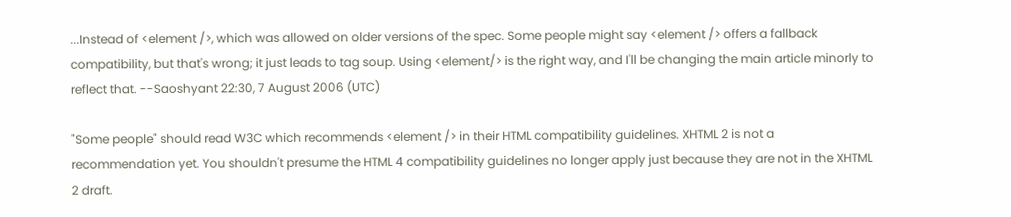...Instead of <element />, which was allowed on older versions of the spec. Some people might say <element /> offers a fallback compatibility, but that's wrong; it just leads to tag soup. Using <element/> is the right way, and I'll be changing the main article minorly to reflect that. --Saoshyant 22:30, 7 August 2006 (UTC)

"Some people" should read W3C which recommends <element /> in their HTML compatibility guidelines. XHTML 2 is not a recommendation yet. You shouldn't presume the HTML 4 compatibility guidelines no longer apply just because they are not in the XHTML 2 draft.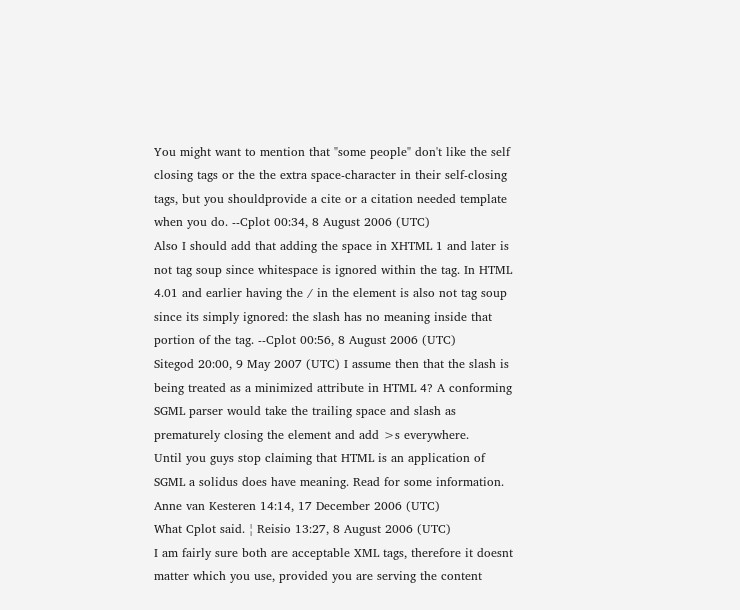You might want to mention that "some people" don't like the self closing tags or the the extra space-character in their self-closing tags, but you shouldprovide a cite or a citation needed template when you do. --Cplot 00:34, 8 August 2006 (UTC)
Also I should add that adding the space in XHTML 1 and later is not tag soup since whitespace is ignored within the tag. In HTML 4.01 and earlier having the / in the element is also not tag soup since its simply ignored: the slash has no meaning inside that portion of the tag. --Cplot 00:56, 8 August 2006 (UTC)
Sitegod 20:00, 9 May 2007 (UTC) I assume then that the slash is being treated as a minimized attribute in HTML 4? A conforming SGML parser would take the trailing space and slash as prematurely closing the element and add >s everywhere.
Until you guys stop claiming that HTML is an application of SGML a solidus does have meaning. Read for some information. Anne van Kesteren 14:14, 17 December 2006 (UTC)
What Cplot said. ¦ Reisio 13:27, 8 August 2006 (UTC)
I am fairly sure both are acceptable XML tags, therefore it doesnt matter which you use, provided you are serving the content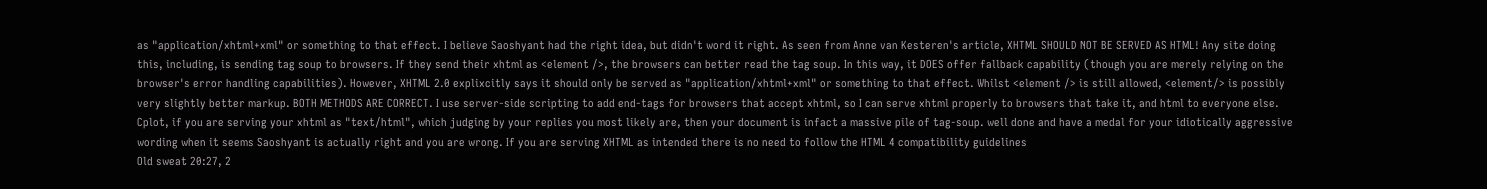as "application/xhtml+xml" or something to that effect. I believe Saoshyant had the right idea, but didn't word it right. As seen from Anne van Kesteren's article, XHTML SHOULD NOT BE SERVED AS HTML! Any site doing this, including, is sending tag soup to browsers. If they send their xhtml as <element />, the browsers can better read the tag soup. In this way, it DOES offer fallback capability (though you are merely relying on the browser's error handling capabilities). However, XHTML 2.0 explixcitly says it should only be served as "application/xhtml+xml" or something to that effect. Whilst <element /> is still allowed, <element/> is possibly very slightly better markup. BOTH METHODS ARE CORRECT. I use server-side scripting to add end-tags for browsers that accept xhtml, so I can serve xhtml properly to browsers that take it, and html to everyone else. Cplot, if you are serving your xhtml as "text/html", which judging by your replies you most likely are, then your document is infact a massive pile of tag-soup. well done and have a medal for your idiotically aggressive wording when it seems Saoshyant is actually right and you are wrong. If you are serving XHTML as intended there is no need to follow the HTML 4 compatibility guidelines
Old sweat 20:27, 2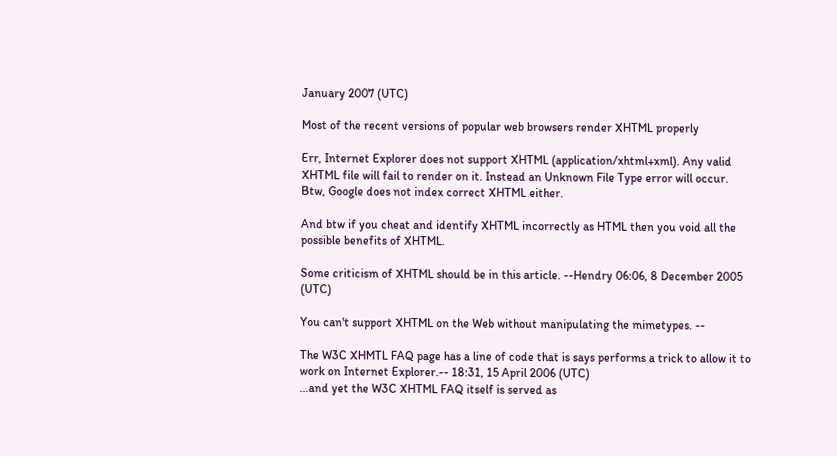January 2007 (UTC)

Most of the recent versions of popular web browsers render XHTML properly

Err, Internet Explorer does not support XHTML (application/xhtml+xml). Any valid XHTML file will fail to render on it. Instead an Unknown File Type error will occur. Btw, Google does not index correct XHTML either.

And btw if you cheat and identify XHTML incorrectly as HTML then you void all the possible benefits of XHTML.

Some criticism of XHTML should be in this article. --Hendry 06:06, 8 December 2005 (UTC)

You can't support XHTML on the Web without manipulating the mimetypes. --

The W3C XHMTL FAQ page has a line of code that is says performs a trick to allow it to work on Internet Explorer.-- 18:31, 15 April 2006 (UTC)
...and yet the W3C XHTML FAQ itself is served as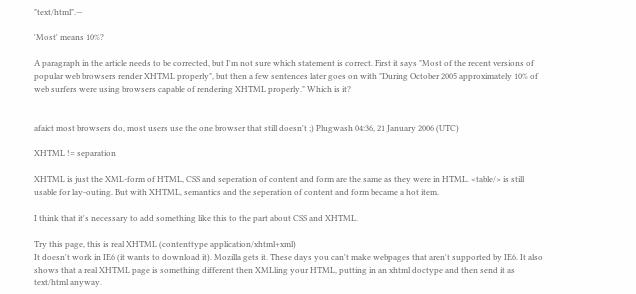"text/html".—

'Most' means 10%?

A paragraph in the article needs to be corrected, but I'm not sure which statement is correct. First it says "Most of the recent versions of popular web browsers render XHTML properly", but then a few sentences later goes on with "During October 2005 approximately 10% of web surfers were using browsers capable of rendering XHTML properly." Which is it?


afaict most browsers do, most users use the one browser that still doesn't ;) Plugwash 04:36, 21 January 2006 (UTC)

XHTML != separation

XHTML is just the XML-form of HTML, CSS and seperation of content and form are the same as they were in HTML. <table/> is still usable for lay-outing. But with XHTML, semantics and the seperation of content and form became a hot item.

I think that it's necessary to add something like this to the part about CSS and XHTML.

Try this page, this is real XHTML (contenttype application/xhtml+xml)
It doesn't work in IE6 (it wants to download it). Mozilla gets it. These days you can't make webpages that aren't supported by IE6. It also shows that a real XHTML page is something different then XMLling your HTML, putting in an xhtml doctype and then send it as text/html anyway.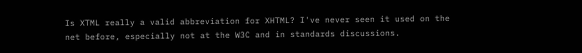Is XTML really a valid abbreviation for XHTML? I've never seen it used on the net before, especially not at the W3C and in standards discussions.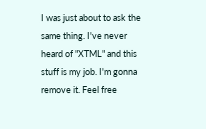I was just about to ask the same thing. I've never heard of "XTML" and this stuff is my job. I'm gonna remove it. Feel free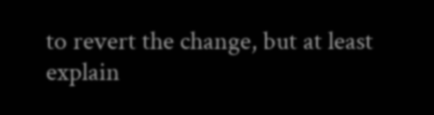to revert the change, but at least explain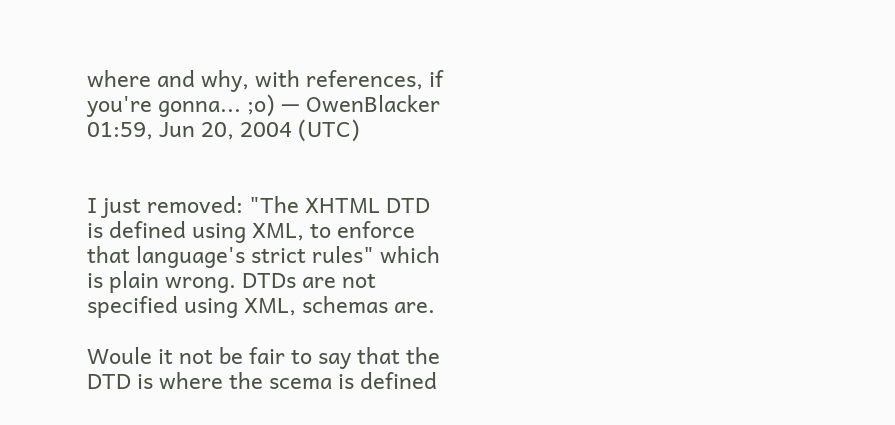where and why, with references, if you're gonna... ;o) — OwenBlacker 01:59, Jun 20, 2004 (UTC)


I just removed: "The XHTML DTD is defined using XML, to enforce that language's strict rules" which is plain wrong. DTDs are not specified using XML, schemas are.

Woule it not be fair to say that the DTD is where the scema is defined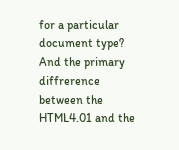for a particular document type? And the primary diffrerence between the HTML4.01 and the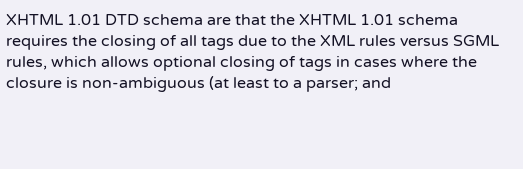XHTML 1.01 DTD schema are that the XHTML 1.01 schema requires the closing of all tags due to the XML rules versus SGML rules, which allows optional closing of tags in cases where the closure is non-ambiguous (at least to a parser; and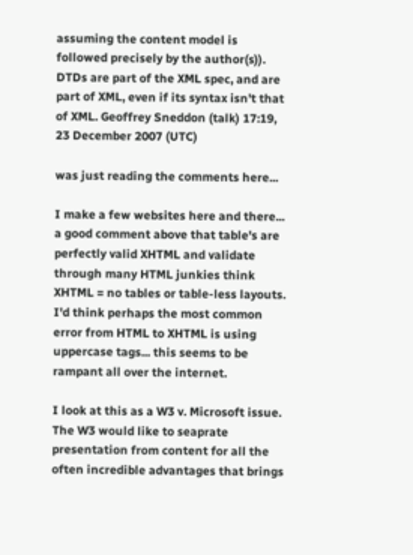assuming the content model is followed precisely by the author(s)).
DTDs are part of the XML spec, and are part of XML, even if its syntax isn't that of XML. Geoffrey Sneddon (talk) 17:19, 23 December 2007 (UTC)

was just reading the comments here...

I make a few websites here and there... a good comment above that table's are perfectly valid XHTML and validate through many HTML junkies think XHTML = no tables or table-less layouts. I'd think perhaps the most common error from HTML to XHTML is using uppercase tags... this seems to be rampant all over the internet.

I look at this as a W3 v. Microsoft issue. The W3 would like to seaprate presentation from content for all the often incredible advantages that brings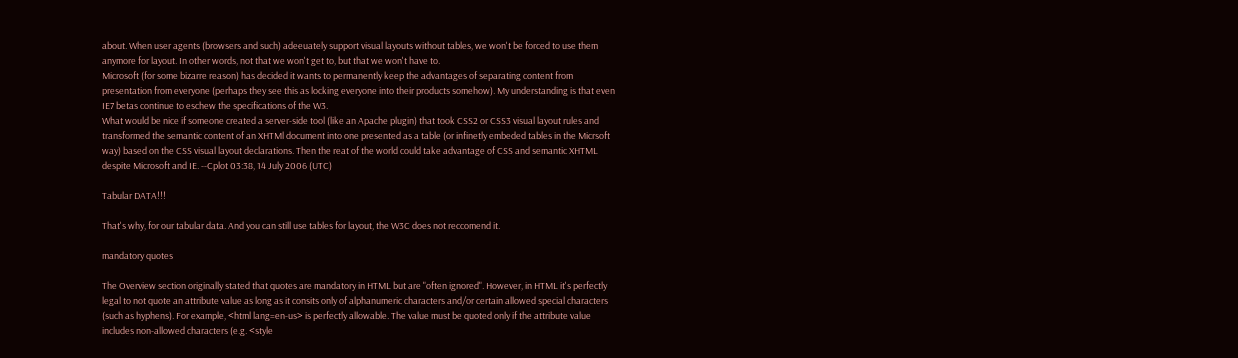about. When user agents (browsers and such) adeeuately support visual layouts without tables, we won't be forced to use them anymore for layout. In other words, not that we won't get to, but that we won't have to.
Microsoft (for some bizarre reason) has decided it wants to permanently keep the advantages of separating content from presentation from everyone (perhaps they see this as locking everyone into their products somehow). My understanding is that even IE7 betas continue to eschew the specifications of the W3.
What would be nice if someone created a server-side tool (like an Apache plugin) that took CSS2 or CSS3 visual layout rules and transformed the semantic content of an XHTMl document into one presented as a table (or infinetly embeded tables in the Micrsoft way) based on the CSS visual layout declarations. Then the reat of the world could take advantage of CSS and semantic XHTML despite Microsoft and IE. --Cplot 03:38, 14 July 2006 (UTC)

Tabular DATA!!!

That's why, for our tabular data. And you can still use tables for layout, the W3C does not reccomend it.

mandatory quotes

The Overview section originally stated that quotes are mandatory in HTML but are "often ignored". However, in HTML it's perfectly legal to not quote an attribute value as long as it consits only of alphanumeric characters and/or certain allowed special characters (such as hyphens). For example, <html lang=en-us> is perfectly allowable. The value must be quoted only if the attribute value includes non-allowed characters (e.g. <style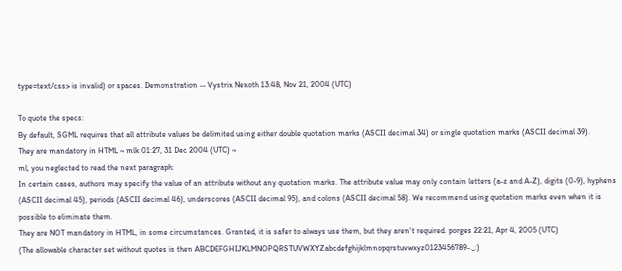type=text/css> is invalid) or spaces. Demonstration -- Vystrix Nexoth 13:48, Nov 21, 2004 (UTC)

To quote the specs:
By default, SGML requires that all attribute values be delimited using either double quotation marks (ASCII decimal 34) or single quotation marks (ASCII decimal 39).
They are mandatory in HTML ~ mlk 01:27, 31 Dec 2004 (UTC) ~
ml, you neglected to read the next paragraph:
In certain cases, authors may specify the value of an attribute without any quotation marks. The attribute value may only contain letters (a-z and A-Z), digits (0-9), hyphens (ASCII decimal 45), periods (ASCII decimal 46), underscores (ASCII decimal 95), and colons (ASCII decimal 58). We recommend using quotation marks even when it is possible to eliminate them.
They are NOT mandatory in HTML, in some circumstances. Granted, it is safer to always use them, but they aren't required. porges 22:21, Apr 4, 2005 (UTC)
(The allowable character set without quotes is then ABCDEFGHIJKLMNOPQRSTUVWXYZabcdefghijklmnopqrstuvwxyz0123456789-._:)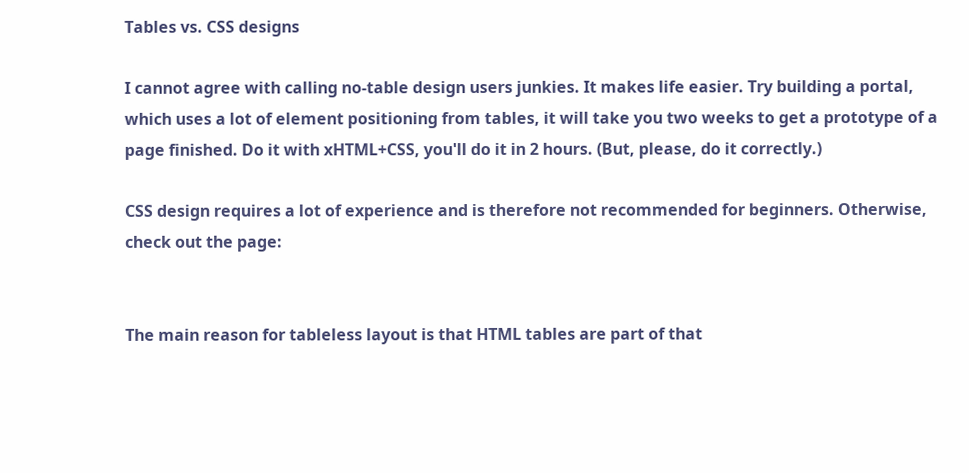Tables vs. CSS designs

I cannot agree with calling no-table design users junkies. It makes life easier. Try building a portal, which uses a lot of element positioning from tables, it will take you two weeks to get a prototype of a page finished. Do it with xHTML+CSS, you'll do it in 2 hours. (But, please, do it correctly.)

CSS design requires a lot of experience and is therefore not recommended for beginners. Otherwise, check out the page:


The main reason for tableless layout is that HTML tables are part of that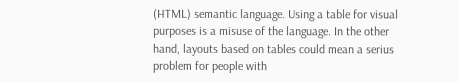(HTML) semantic language. Using a table for visual purposes is a misuse of the language. In the other hand, layouts based on tables could mean a serius problem for people with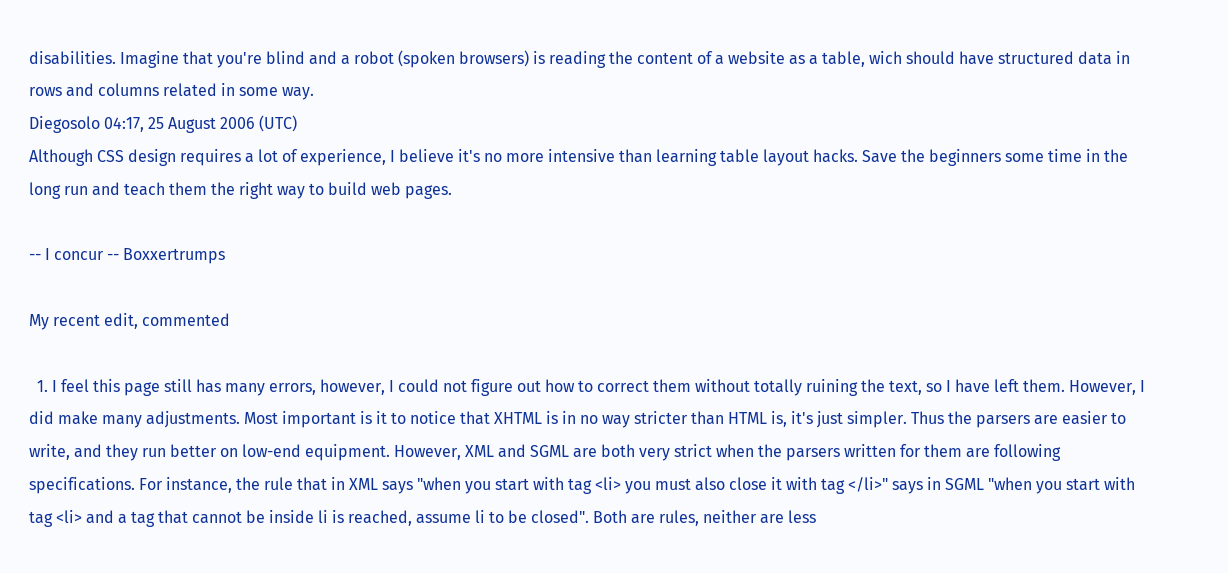disabilities. Imagine that you're blind and a robot (spoken browsers) is reading the content of a website as a table, wich should have structured data in rows and columns related in some way.
Diegosolo 04:17, 25 August 2006 (UTC)
Although CSS design requires a lot of experience, I believe it's no more intensive than learning table layout hacks. Save the beginners some time in the long run and teach them the right way to build web pages.

-- I concur -- Boxxertrumps

My recent edit, commented

  1. I feel this page still has many errors, however, I could not figure out how to correct them without totally ruining the text, so I have left them. However, I did make many adjustments. Most important is it to notice that XHTML is in no way stricter than HTML is, it's just simpler. Thus the parsers are easier to write, and they run better on low-end equipment. However, XML and SGML are both very strict when the parsers written for them are following specifications. For instance, the rule that in XML says "when you start with tag <li> you must also close it with tag </li>" says in SGML "when you start with tag <li> and a tag that cannot be inside li is reached, assume li to be closed". Both are rules, neither are less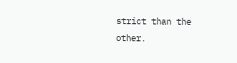strict than the other.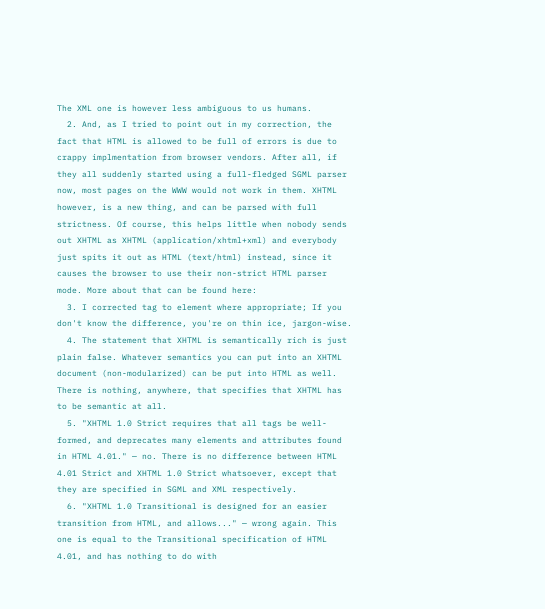The XML one is however less ambiguous to us humans.
  2. And, as I tried to point out in my correction, the fact that HTML is allowed to be full of errors is due to crappy implmentation from browser vendors. After all, if they all suddenly started using a full-fledged SGML parser now, most pages on the WWW would not work in them. XHTML however, is a new thing, and can be parsed with full strictness. Of course, this helps little when nobody sends out XHTML as XHTML (application/xhtml+xml) and everybody just spits it out as HTML (text/html) instead, since it causes the browser to use their non-strict HTML parser mode. More about that can be found here:
  3. I corrected tag to element where appropriate; If you don't know the difference, you're on thin ice, jargon-wise.
  4. The statement that XHTML is semantically rich is just plain false. Whatever semantics you can put into an XHTML document (non-modularized) can be put into HTML as well. There is nothing, anywhere, that specifies that XHTML has to be semantic at all.
  5. "XHTML 1.0 Strict requires that all tags be well-formed, and deprecates many elements and attributes found in HTML 4.01." — no. There is no difference between HTML 4.01 Strict and XHTML 1.0 Strict whatsoever, except that they are specified in SGML and XML respectively.
  6. "XHTML 1.0 Transitional is designed for an easier transition from HTML, and allows..." — wrong again. This one is equal to the Transitional specification of HTML 4.01, and has nothing to do with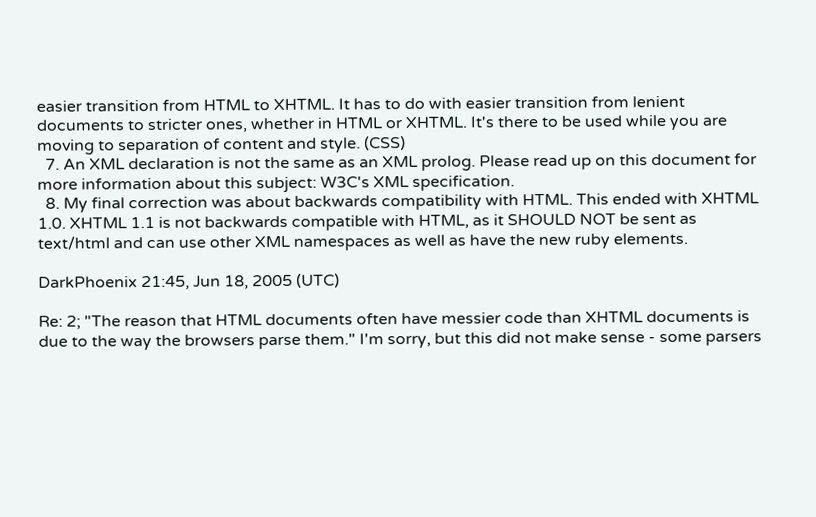easier transition from HTML to XHTML. It has to do with easier transition from lenient documents to stricter ones, whether in HTML or XHTML. It's there to be used while you are moving to separation of content and style. (CSS)
  7. An XML declaration is not the same as an XML prolog. Please read up on this document for more information about this subject: W3C's XML specification.
  8. My final correction was about backwards compatibility with HTML. This ended with XHTML 1.0. XHTML 1.1 is not backwards compatible with HTML, as it SHOULD NOT be sent as text/html and can use other XML namespaces as well as have the new ruby elements.

DarkPhoenix 21:45, Jun 18, 2005 (UTC)

Re: 2; "The reason that HTML documents often have messier code than XHTML documents is due to the way the browsers parse them." I'm sorry, but this did not make sense - some parsers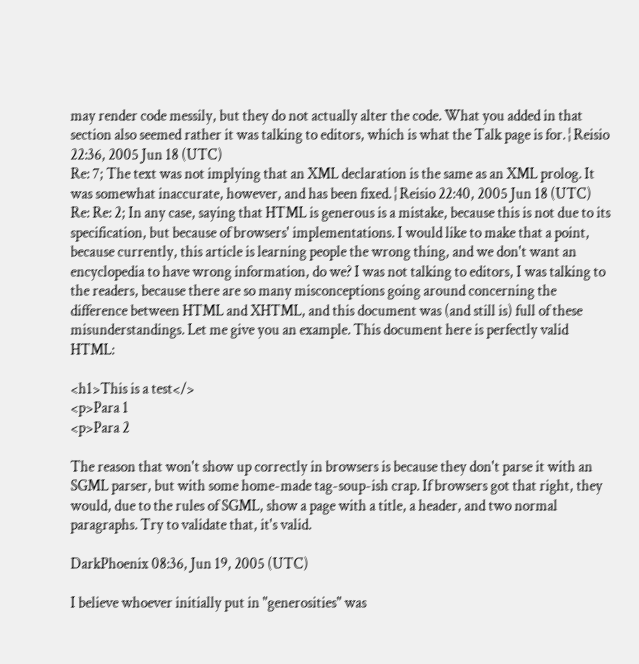may render code messily, but they do not actually alter the code. What you added in that section also seemed rather it was talking to editors, which is what the Talk page is for. ¦ Reisio 22:36, 2005 Jun 18 (UTC)
Re: 7; The text was not implying that an XML declaration is the same as an XML prolog. It was somewhat inaccurate, however, and has been fixed. ¦ Reisio 22:40, 2005 Jun 18 (UTC)
Re: Re: 2; In any case, saying that HTML is generous is a mistake, because this is not due to its specification, but because of browsers' implementations. I would like to make that a point, because currently, this article is learning people the wrong thing, and we don't want an encyclopedia to have wrong information, do we? I was not talking to editors, I was talking to the readers, because there are so many misconceptions going around concerning the difference between HTML and XHTML, and this document was (and still is) full of these misunderstandings. Let me give you an example. This document here is perfectly valid HTML:

<h1>This is a test</>
<p>Para 1
<p>Para 2

The reason that won't show up correctly in browsers is because they don't parse it with an SGML parser, but with some home-made tag-soup-ish crap. If browsers got that right, they would, due to the rules of SGML, show a page with a title, a header, and two normal paragraphs. Try to validate that, it's valid.

DarkPhoenix 08:36, Jun 19, 2005 (UTC)

I believe whoever initially put in "generosities" was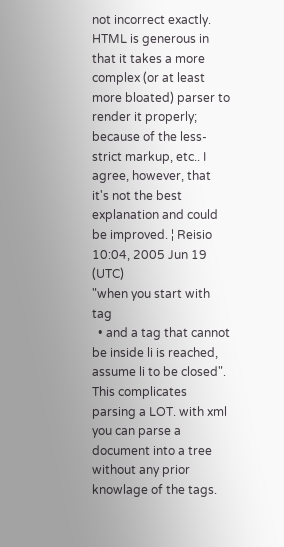not incorrect exactly. HTML is generous in that it takes a more complex (or at least more bloated) parser to render it properly; because of the less-strict markup, etc.. I agree, however, that it's not the best explanation and could be improved. ¦ Reisio 10:04, 2005 Jun 19 (UTC)
"when you start with tag
  • and a tag that cannot be inside li is reached, assume li to be closed".
This complicates parsing a LOT. with xml you can parse a document into a tree without any prior knowlage of the tags.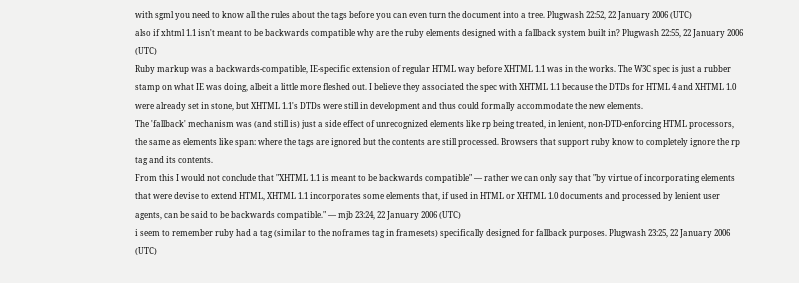with sgml you need to know all the rules about the tags before you can even turn the document into a tree. Plugwash 22:52, 22 January 2006 (UTC)
also if xhtml 1.1 isn't meant to be backwards compatible why are the ruby elements designed with a fallback system built in? Plugwash 22:55, 22 January 2006 (UTC)
Ruby markup was a backwards-compatible, IE-specific extension of regular HTML way before XHTML 1.1 was in the works. The W3C spec is just a rubber stamp on what IE was doing, albeit a little more fleshed out. I believe they associated the spec with XHTML 1.1 because the DTDs for HTML 4 and XHTML 1.0 were already set in stone, but XHTML 1.1's DTDs were still in development and thus could formally accommodate the new elements.
The 'fallback' mechanism was (and still is) just a side effect of unrecognized elements like rp being treated, in lenient, non-DTD-enforcing HTML processors, the same as elements like span: where the tags are ignored but the contents are still processed. Browsers that support ruby know to completely ignore the rp tag and its contents.
From this I would not conclude that "XHTML 1.1 is meant to be backwards compatible" — rather we can only say that "by virtue of incorporating elements that were devise to extend HTML, XHTML 1.1 incorporates some elements that, if used in HTML or XHTML 1.0 documents and processed by lenient user agents, can be said to be backwards compatible." — mjb 23:24, 22 January 2006 (UTC)
i seem to remember ruby had a tag (similar to the noframes tag in framesets) specifically designed for fallback purposes. Plugwash 23:25, 22 January 2006 (UTC)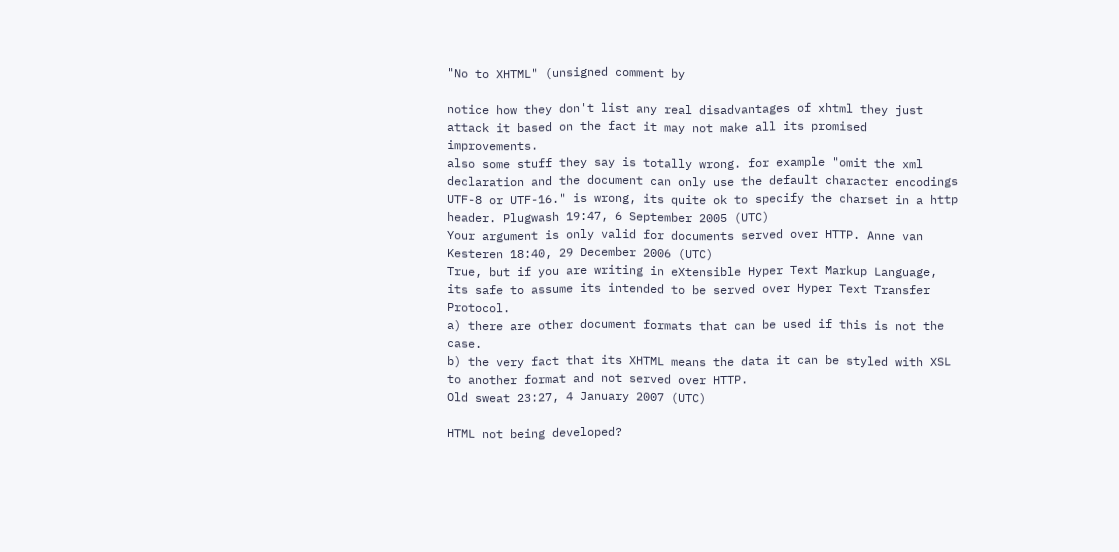"No to XHTML" (unsigned comment by

notice how they don't list any real disadvantages of xhtml they just attack it based on the fact it may not make all its promised improvements.
also some stuff they say is totally wrong. for example "omit the xml declaration and the document can only use the default character encodings UTF-8 or UTF-16." is wrong, its quite ok to specify the charset in a http header. Plugwash 19:47, 6 September 2005 (UTC)
Your argument is only valid for documents served over HTTP. Anne van Kesteren 18:40, 29 December 2006 (UTC)
True, but if you are writing in eXtensible Hyper Text Markup Language, its safe to assume its intended to be served over Hyper Text Transfer Protocol.
a) there are other document formats that can be used if this is not the case.
b) the very fact that its XHTML means the data it can be styled with XSL to another format and not served over HTTP.
Old sweat 23:27, 4 January 2007 (UTC)

HTML not being developed?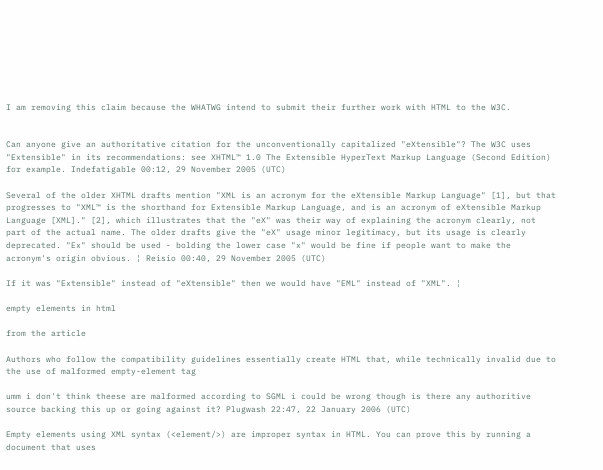I am removing this claim because the WHATWG intend to submit their further work with HTML to the W3C.


Can anyone give an authoritative citation for the unconventionally capitalized "eXtensible"? The W3C uses "Extensible" in its recommendations: see XHTML™ 1.0 The Extensible HyperText Markup Language (Second Edition) for example. Indefatigable 00:12, 29 November 2005 (UTC)

Several of the older XHTML drafts mention "XML is an acronym for the eXtensible Markup Language" [1], but that progresses to "XML™ is the shorthand for Extensible Markup Language, and is an acronym of eXtensible Markup Language [XML]." [2], which illustrates that the "eX" was their way of explaining the acronym clearly, not part of the actual name. The older drafts give the "eX" usage minor legitimacy, but its usage is clearly deprecated. "Ex" should be used - bolding the lower case "x" would be fine if people want to make the acronym's origin obvious. ¦ Reisio 00:40, 29 November 2005 (UTC)

If it was "Extensible" instead of "eXtensible" then we would have "EML" instead of "XML". ¦

empty elements in html

from the article

Authors who follow the compatibility guidelines essentially create HTML that, while technically invalid due to the use of malformed empty-element tag

umm i don't think theese are malformed according to SGML i could be wrong though is there any authoritive source backing this up or going against it? Plugwash 22:47, 22 January 2006 (UTC)

Empty elements using XML syntax (<element/>) are improper syntax in HTML. You can prove this by running a document that uses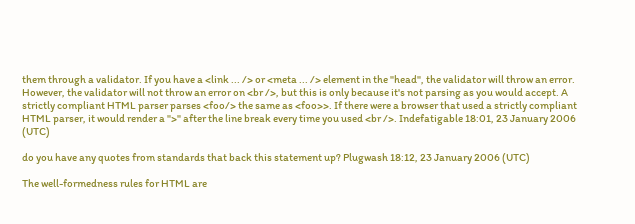them through a validator. If you have a <link ... /> or <meta ... /> element in the "head", the validator will throw an error. However, the validator will not throw an error on <br />, but this is only because it's not parsing as you would accept. A strictly compliant HTML parser parses <foo/> the same as <foo>>. If there were a browser that used a strictly compliant HTML parser, it would render a ">" after the line break every time you used <br />. Indefatigable 18:01, 23 January 2006 (UTC)

do you have any quotes from standards that back this statement up? Plugwash 18:12, 23 January 2006 (UTC)

The well-formedness rules for HTML are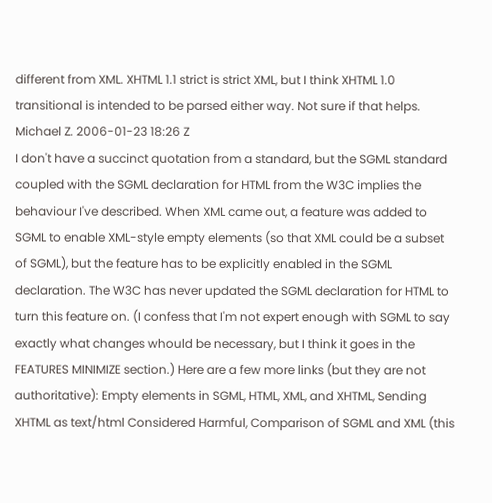different from XML. XHTML 1.1 strict is strict XML, but I think XHTML 1.0 transitional is intended to be parsed either way. Not sure if that helps. Michael Z. 2006-01-23 18:26 Z
I don't have a succinct quotation from a standard, but the SGML standard coupled with the SGML declaration for HTML from the W3C implies the behaviour I've described. When XML came out, a feature was added to SGML to enable XML-style empty elements (so that XML could be a subset of SGML), but the feature has to be explicitly enabled in the SGML declaration. The W3C has never updated the SGML declaration for HTML to turn this feature on. (I confess that I'm not expert enough with SGML to say exactly what changes whould be necessary, but I think it goes in the FEATURES MINIMIZE section.) Here are a few more links (but they are not authoritative): Empty elements in SGML, HTML, XML, and XHTML, Sending XHTML as text/html Considered Harmful, Comparison of SGML and XML (this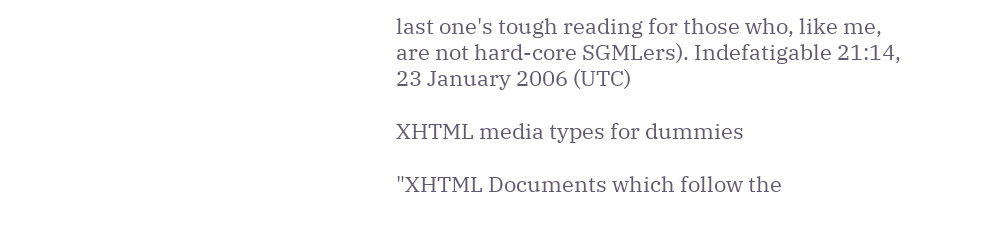last one's tough reading for those who, like me, are not hard-core SGMLers). Indefatigable 21:14, 23 January 2006 (UTC)

XHTML media types for dummies

"XHTML Documents which follow the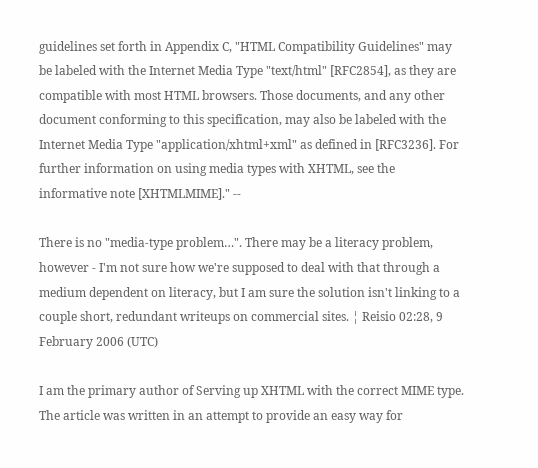guidelines set forth in Appendix C, "HTML Compatibility Guidelines" may be labeled with the Internet Media Type "text/html" [RFC2854], as they are compatible with most HTML browsers. Those documents, and any other document conforming to this specification, may also be labeled with the Internet Media Type "application/xhtml+xml" as defined in [RFC3236]. For further information on using media types with XHTML, see the informative note [XHTMLMIME]." --

There is no "media-type problem…". There may be a literacy problem, however - I'm not sure how we're supposed to deal with that through a medium dependent on literacy, but I am sure the solution isn't linking to a couple short, redundant writeups on commercial sites. ¦ Reisio 02:28, 9 February 2006 (UTC)

I am the primary author of Serving up XHTML with the correct MIME type. The article was written in an attempt to provide an easy way for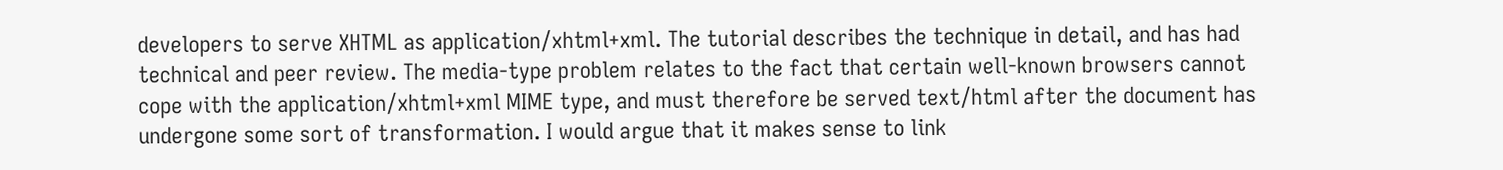developers to serve XHTML as application/xhtml+xml. The tutorial describes the technique in detail, and has had technical and peer review. The media-type problem relates to the fact that certain well-known browsers cannot cope with the application/xhtml+xml MIME type, and must therefore be served text/html after the document has undergone some sort of transformation. I would argue that it makes sense to link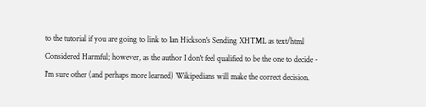to the tutorial if you are going to link to Ian Hickson's Sending XHTML as text/html Considered Harmful; however, as the author I don't feel qualified to be the one to decide - I'm sure other (and perhaps more learned) Wikipedians will make the correct decision.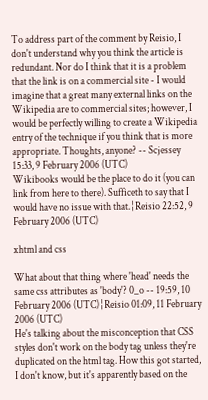To address part of the comment by Reisio, I don't understand why you think the article is redundant. Nor do I think that it is a problem that the link is on a commercial site - I would imagine that a great many external links on the Wikipedia are to commercial sites; however, I would be perfectly willing to create a Wikipedia entry of the technique if you think that is more appropriate. Thoughts, anyone? -- Scjessey 15:33, 9 February 2006 (UTC)
Wikibooks would be the place to do it (you can link from here to there). Sufficeth to say that I would have no issue with that. ¦ Reisio 22:52, 9 February 2006 (UTC)

xhtml and css

What about that thing where 'head' needs the same css attributes as 'body'? 0_o -- 19:59, 10 February 2006 (UTC) ¦ Reisio 01:09, 11 February 2006 (UTC)
He's talking about the misconception that CSS styles don't work on the body tag unless they're duplicated on the html tag. How this got started, I don't know, but it's apparently based on the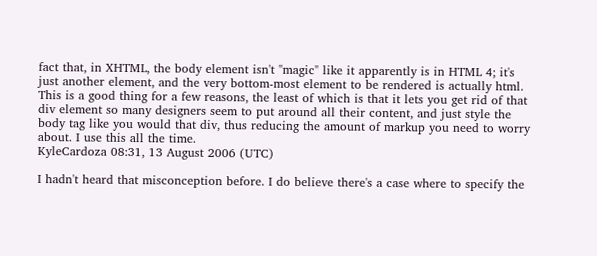fact that, in XHTML, the body element isn't "magic" like it apparently is in HTML 4; it's just another element, and the very bottom-most element to be rendered is actually html. This is a good thing for a few reasons, the least of which is that it lets you get rid of that div element so many designers seem to put around all their content, and just style the body tag like you would that div, thus reducing the amount of markup you need to worry about. I use this all the time.
KyleCardoza 08:31, 13 August 2006 (UTC)

I hadn't heard that misconception before. I do believe there's a case where to specify the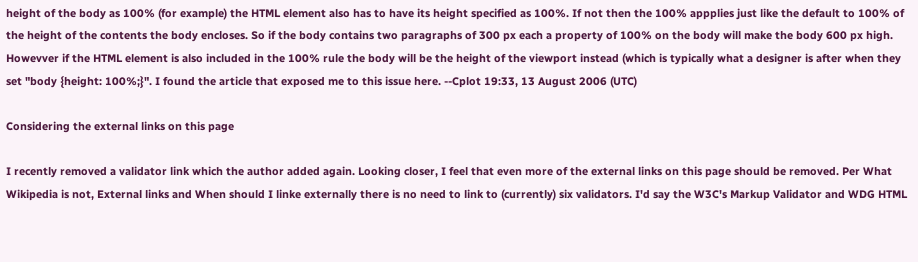height of the body as 100% (for example) the HTML element also has to have its height specified as 100%. If not then the 100% appplies just like the default to 100% of the height of the contents the body encloses. So if the body contains two paragraphs of 300 px each a property of 100% on the body will make the body 600 px high. Howevver if the HTML element is also included in the 100% rule the body will be the height of the viewport instead (which is typically what a designer is after when they set "body {height: 100%;}". I found the article that exposed me to this issue here. --Cplot 19:33, 13 August 2006 (UTC)

Considering the external links on this page

I recently removed a validator link which the author added again. Looking closer, I feel that even more of the external links on this page should be removed. Per What Wikipedia is not, External links and When should I linke externally there is no need to link to (currently) six validators. I'd say the W3C's Markup Validator and WDG HTML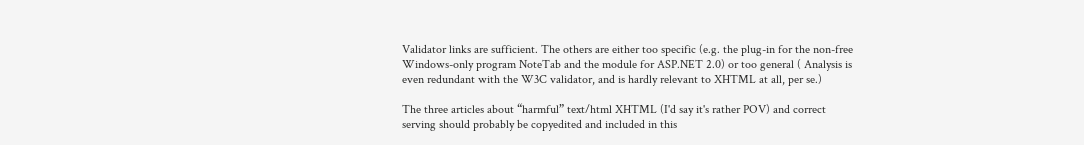Validator links are sufficient. The others are either too specific (e.g. the plug-in for the non-free Windows-only program NoteTab and the module for ASP.NET 2.0) or too general ( Analysis is even redundant with the W3C validator, and is hardly relevant to XHTML at all, per se.)

The three articles about “harmful” text/html XHTML (I'd say it's rather POV) and correct serving should probably be copyedited and included in this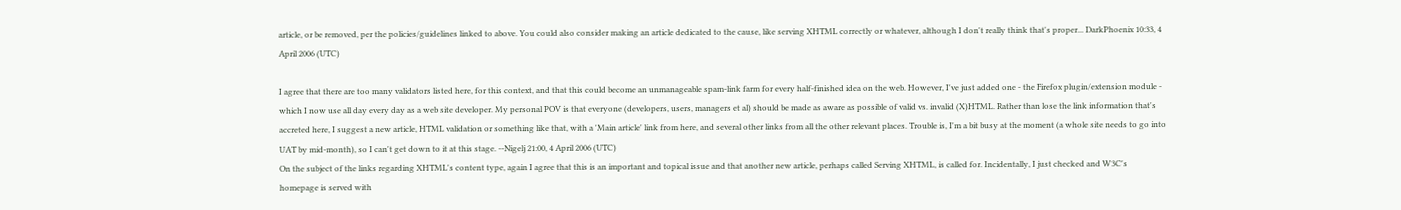article, or be removed, per the policies/guidelines linked to above. You could also consider making an article dedicated to the cause, like serving XHTML correctly or whatever, although I don't really think that's proper... DarkPhoenix 10:33, 4 April 2006 (UTC)

I agree that there are too many validators listed here, for this context, and that this could become an unmanageable spam-link farm for every half-finished idea on the web. However, I've just added one - the Firefox plugin/extension module - which I now use all day every day as a web site developer. My personal POV is that everyone (developers, users, managers et al) should be made as aware as possible of valid vs. invalid (X)HTML. Rather than lose the link information that's accreted here, I suggest a new article, HTML validation or something like that, with a 'Main article' link from here, and several other links from all the other relevant places. Trouble is, I'm a bit busy at the moment (a whole site needs to go into UAT by mid-month), so I can't get down to it at this stage. --Nigelj 21:00, 4 April 2006 (UTC)
On the subject of the links regarding XHTML's content type, again I agree that this is an important and topical issue and that another new article, perhaps called Serving XHTML, is called for. Incidentally, I just checked and W3C's homepage is served with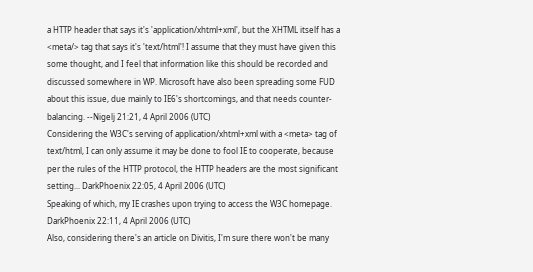a HTTP header that says it's 'application/xhtml+xml', but the XHTML itself has a <meta/> tag that says it's 'text/html'! I assume that they must have given this some thought, and I feel that information like this should be recorded and discussed somewhere in WP. Microsoft have also been spreading some FUD about this issue, due mainly to IE6's shortcomings, and that needs counter-balancing. --Nigelj 21:21, 4 April 2006 (UTC)
Considering the W3C's serving of application/xhtml+xml with a <meta> tag of text/html, I can only assume it may be done to fool IE to cooperate, because per the rules of the HTTP protocol, the HTTP headers are the most significant setting... DarkPhoenix 22:05, 4 April 2006 (UTC)
Speaking of which, my IE crashes upon trying to access the W3C homepage. DarkPhoenix 22:11, 4 April 2006 (UTC)
Also, considering there's an article on Divitis, I'm sure there won't be many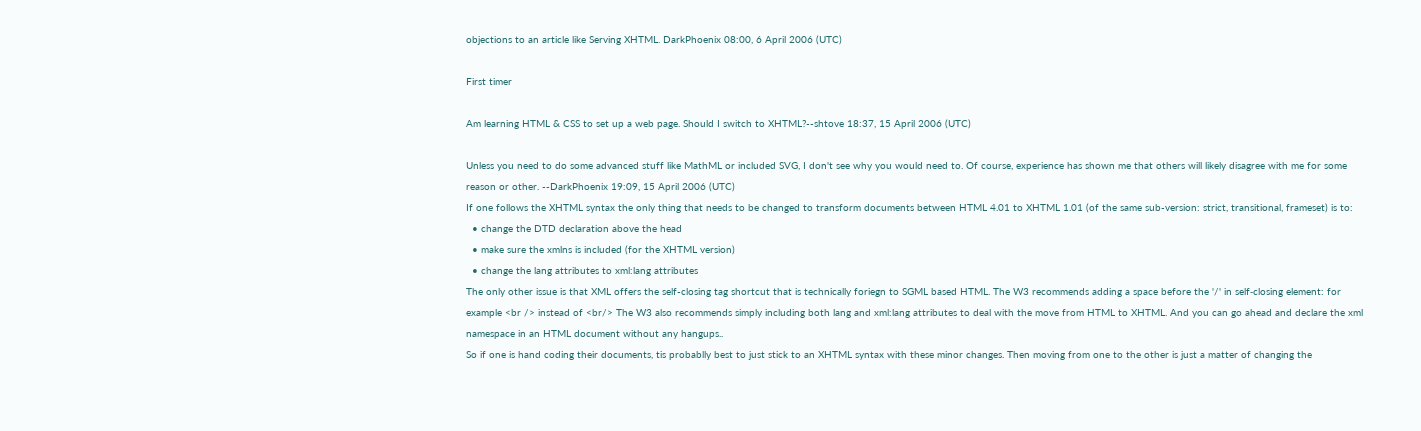objections to an article like Serving XHTML. DarkPhoenix 08:00, 6 April 2006 (UTC)

First timer

Am learning HTML & CSS to set up a web page. Should I switch to XHTML?--shtove 18:37, 15 April 2006 (UTC)

Unless you need to do some advanced stuff like MathML or included SVG, I don't see why you would need to. Of course, experience has shown me that others will likely disagree with me for some reason or other. --DarkPhoenix 19:09, 15 April 2006 (UTC)
If one follows the XHTML syntax the only thing that needs to be changed to transform documents between HTML 4.01 to XHTML 1.01 (of the same sub-version: strict, transitional, frameset) is to:
  • change the DTD declaration above the head
  • make sure the xmlns is included (for the XHTML version)
  • change the lang attributes to xml:lang attributes
The only other issue is that XML offers the self-closing tag shortcut that is technically foriegn to SGML based HTML. The W3 recommends adding a space before the '/' in self‑closing element: for example <br /> instead of <br/> The W3 also recommends simply including both lang and xml:lang attributes to deal with the move from HTML to XHTML. And you can go ahead and declare the xml namespace in an HTML document without any hangups..
So if one is hand coding their documents, tis probablly best to just stick to an XHTML syntax with these minor changes. Then moving from one to the other is just a matter of changing the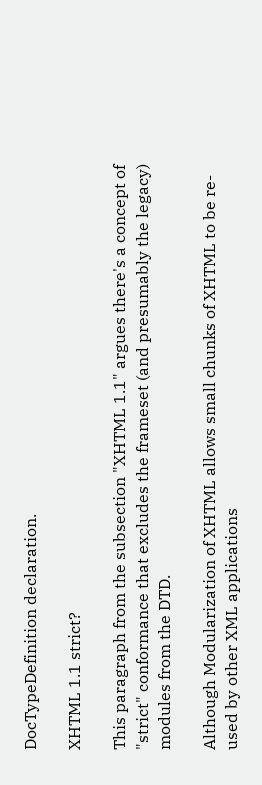DocTypeDefinition declaration.

XHTML 1.1 strict?

This paragraph from the subsection "XHTML 1.1" argues there's a concept of "strict" conformance that excludes the frameset (and presumably the legacy) modules from the DTD.

Although Modularization of XHTML allows small chunks of XHTML to be re-used by other XML applications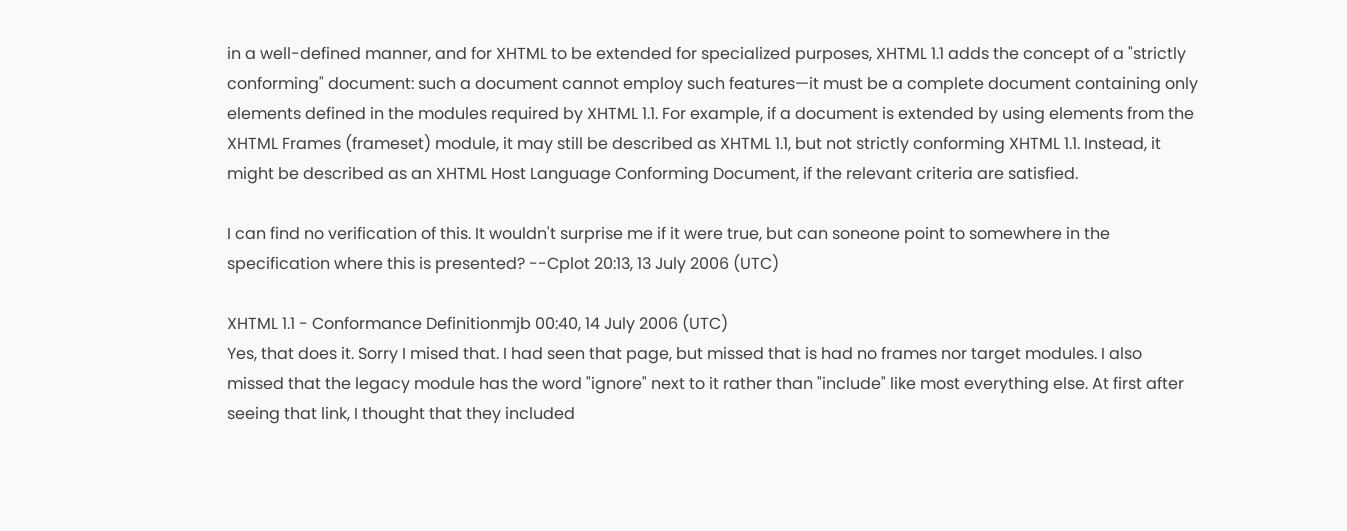in a well-defined manner, and for XHTML to be extended for specialized purposes, XHTML 1.1 adds the concept of a "strictly conforming" document: such a document cannot employ such features—it must be a complete document containing only elements defined in the modules required by XHTML 1.1. For example, if a document is extended by using elements from the XHTML Frames (frameset) module, it may still be described as XHTML 1.1, but not strictly conforming XHTML 1.1. Instead, it might be described as an XHTML Host Language Conforming Document, if the relevant criteria are satisfied.

I can find no verification of this. It wouldn't surprise me if it were true, but can soneone point to somewhere in the specification where this is presented? --Cplot 20:13, 13 July 2006 (UTC)

XHTML 1.1 - Conformance Definitionmjb 00:40, 14 July 2006 (UTC)
Yes, that does it. Sorry I mised that. I had seen that page, but missed that is had no frames nor target modules. I also missed that the legacy module has the word "ignore" next to it rather than "include" like most everything else. At first after seeing that link, I thought that they included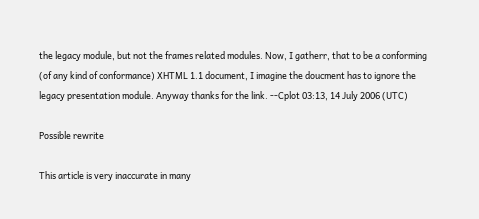the legacy module, but not the frames related modules. Now, I gatherr, that to be a conforming (of any kind of conformance) XHTML 1.1 document, I imagine the doucment has to ignore the legacy presentation module. Anyway thanks for the link. --Cplot 03:13, 14 July 2006 (UTC)

Possible rewrite

This article is very inaccurate in many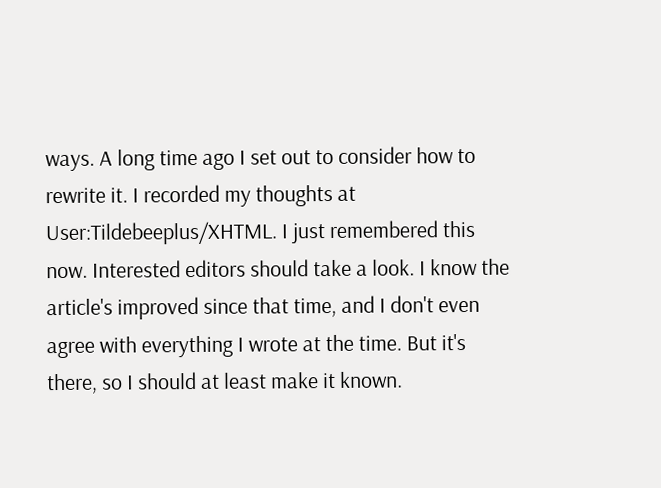ways. A long time ago I set out to consider how to rewrite it. I recorded my thoughts at User:Tildebeeplus/XHTML. I just remembered this now. Interested editors should take a look. I know the article's improved since that time, and I don't even agree with everything I wrote at the time. But it's there, so I should at least make it known.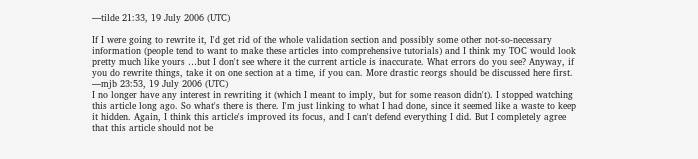—tilde 21:33, 19 July 2006 (UTC)

If I were going to rewrite it, I'd get rid of the whole validation section and possibly some other not-so-necessary information (people tend to want to make these articles into comprehensive tutorials) and I think my TOC would look pretty much like yours …but I don't see where it the current article is inaccurate. What errors do you see? Anyway, if you do rewrite things, take it on one section at a time, if you can. More drastic reorgs should be discussed here first. —mjb 23:53, 19 July 2006 (UTC)
I no longer have any interest in rewriting it (which I meant to imply, but for some reason didn't). I stopped watching this article long ago. So what's there is there. I'm just linking to what I had done, since it seemed like a waste to keep it hidden. Again, I think this article's improved its focus, and I can't defend everything I did. But I completely agree that this article should not be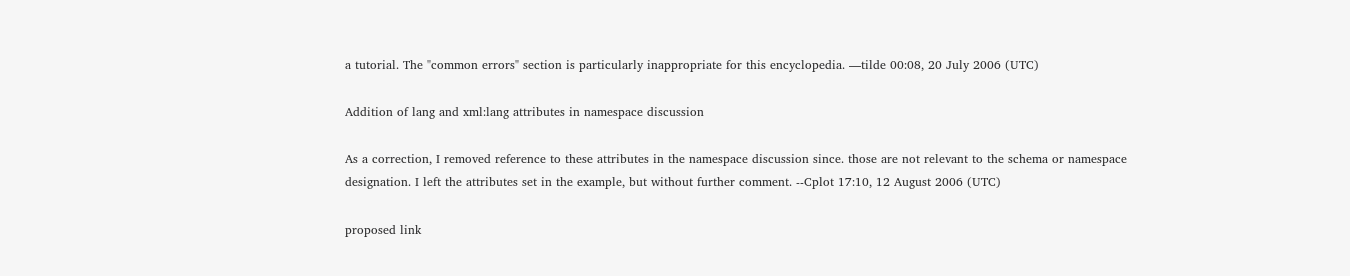a tutorial. The "common errors" section is particularly inappropriate for this encyclopedia. —tilde 00:08, 20 July 2006 (UTC)

Addition of lang and xml:lang attributes in namespace discussion

As a correction, I removed reference to these attributes in the namespace discussion since. those are not relevant to the schema or namespace designation. I left the attributes set in the example, but without further comment. --Cplot 17:10, 12 August 2006 (UTC)

proposed link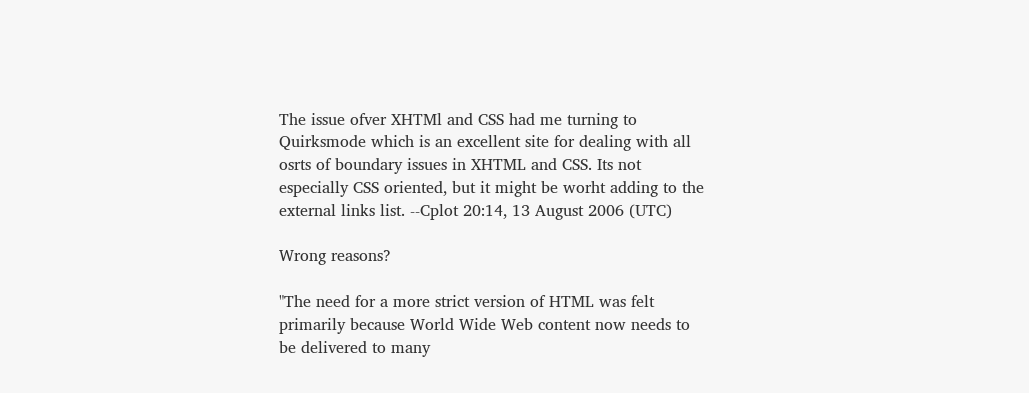The issue ofver XHTMl and CSS had me turning to Quirksmode which is an excellent site for dealing with all osrts of boundary issues in XHTML and CSS. Its not especially CSS oriented, but it might be worht adding to the external links list. --Cplot 20:14, 13 August 2006 (UTC)

Wrong reasons?

"The need for a more strict version of HTML was felt primarily because World Wide Web content now needs to be delivered to many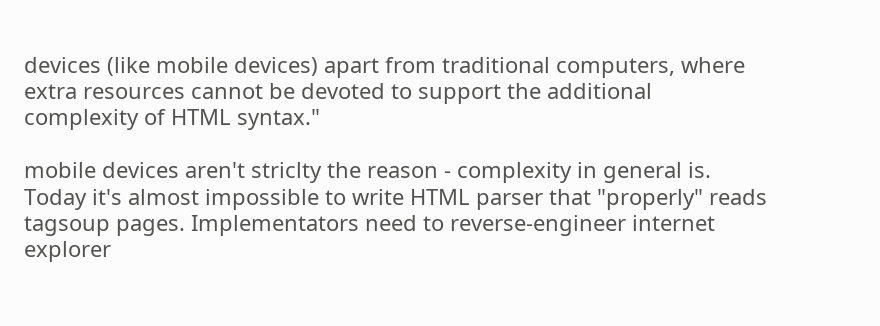devices (like mobile devices) apart from traditional computers, where extra resources cannot be devoted to support the additional complexity of HTML syntax."

mobile devices aren't striclty the reason - complexity in general is. Today it's almost impossible to write HTML parser that "properly" reads tagsoup pages. Implementators need to reverse-engineer internet explorer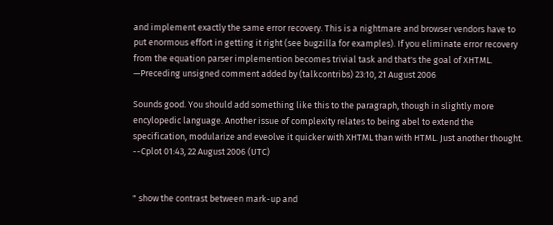and implement exactly the same error recovery. This is a nightmare and browser vendors have to put enormous effort in getting it right (see bugzilla for examples). If you eliminate error recovery from the equation parser implemention becomes trivial task and that's the goal of XHTML. —Preceding unsigned comment added by (talkcontribs) 23:10, 21 August 2006

Sounds good. You should add something like this to the paragraph, though in slightly more encylopedic language. Another issue of complexity relates to being abel to extend the specification, modularize and eveolve it quicker with XHTML than with HTML. Just another thought. --Cplot 01:43, 22 August 2006 (UTC)


" show the contrast between mark-up and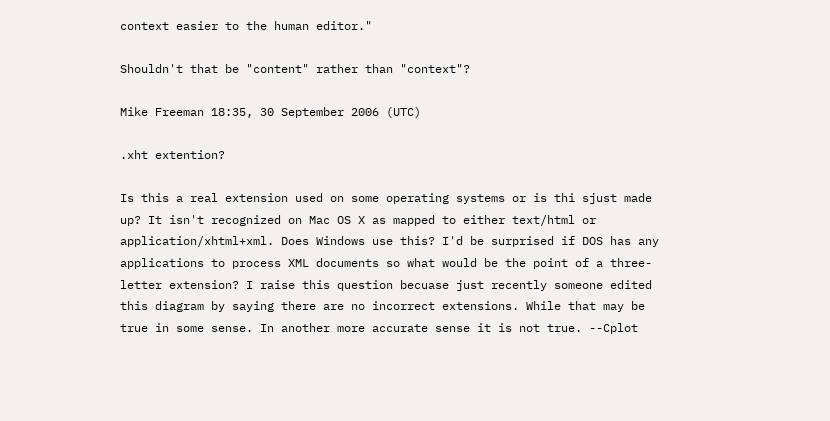context easier to the human editor."

Shouldn't that be "content" rather than "context"?

Mike Freeman 18:35, 30 September 2006 (UTC)

.xht extention?

Is this a real extension used on some operating systems or is thi sjust made up? It isn't recognized on Mac OS X as mapped to either text/html or application/xhtml+xml. Does Windows use this? I'd be surprised if DOS has any applications to process XML documents so what would be the point of a three-letter extension? I raise this question becuase just recently someone edited this diagram by saying there are no incorrect extensions. While that may be true in some sense. In another more accurate sense it is not true. --Cplot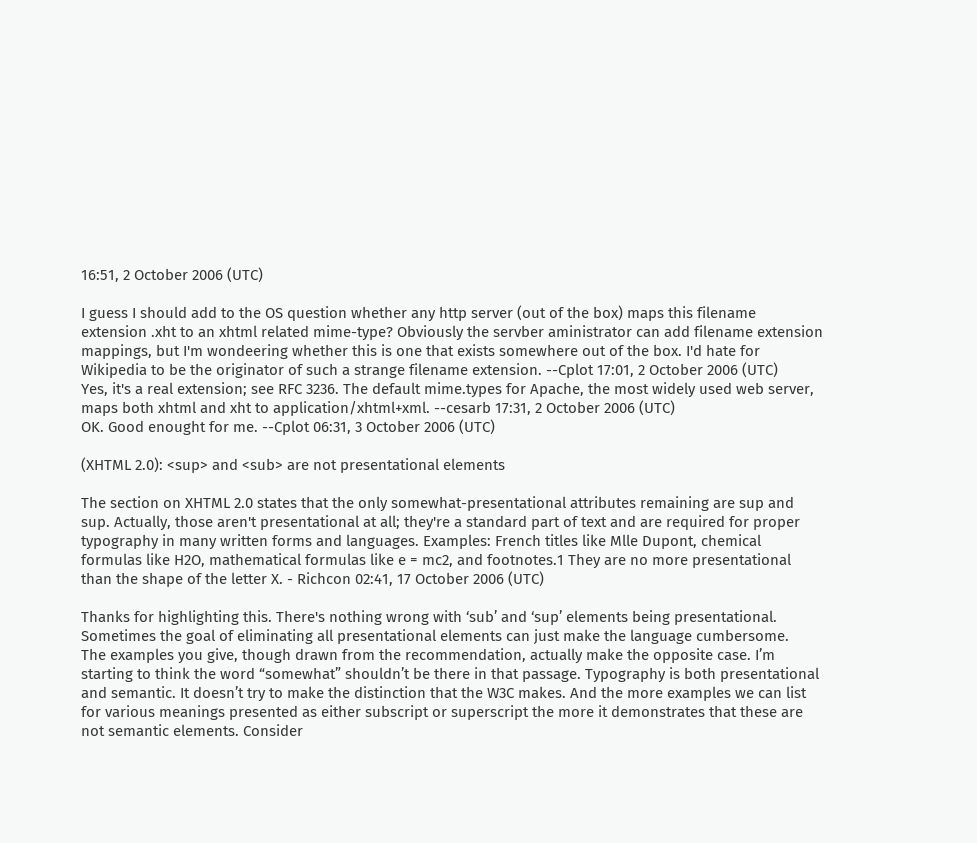16:51, 2 October 2006 (UTC)

I guess I should add to the OS question whether any http server (out of the box) maps this filename extension .xht to an xhtml related mime-type? Obviously the servber aministrator can add filename extension mappings, but I'm wondeering whether this is one that exists somewhere out of the box. I'd hate for Wikipedia to be the originator of such a strange filename extension. --Cplot 17:01, 2 October 2006 (UTC)
Yes, it's a real extension; see RFC 3236. The default mime.types for Apache, the most widely used web server, maps both xhtml and xht to application/xhtml+xml. --cesarb 17:31, 2 October 2006 (UTC)
OK. Good enought for me. --Cplot 06:31, 3 October 2006 (UTC)

(XHTML 2.0): <sup> and <sub> are not presentational elements

The section on XHTML 2.0 states that the only somewhat-presentational attributes remaining are sup and sup. Actually, those aren't presentational at all; they're a standard part of text and are required for proper typography in many written forms and languages. Examples: French titles like Mlle Dupont, chemical formulas like H2O, mathematical formulas like e = mc2, and footnotes.1 They are no more presentational than the shape of the letter X. - Richcon 02:41, 17 October 2006 (UTC)

Thanks for highlighting this. There's nothing wrong with ‘sub’ and ‘sup’ elements being presentational. Sometimes the goal of eliminating all presentational elements can just make the language cumbersome.
The examples you give, though drawn from the recommendation, actually make the opposite case. I’m starting to think the word “somewhat” shouldn’t be there in that passage. Typography is both presentational and semantic. It doesn’t try to make the distinction that the W3C makes. And the more examples we can list for various meanings presented as either subscript or superscript the more it demonstrates that these are not semantic elements. Consider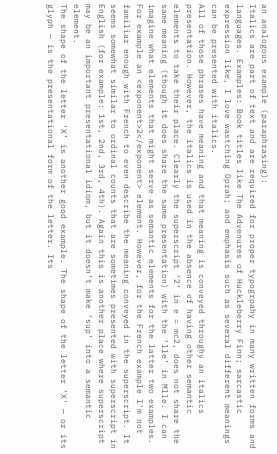an analogous example (paraphrasing):
Italics are part of text and are required for proper typogrpahy in many written forms and languages. Examples: Book titles like The Advenures of Huckleberry Finn; sarcastic expression like, I love wastching Oprah; and emphasis such as several different meanings can be presented with italics.
All of those phrases have meaning and that meaning is conveyed throughy an italics presentation. However, the italics is used in the absence of having other semantic elements to take their place. Clearly the superscript ‘2’ in e = mc2, does not share the same meaning (though it does share the same presentation) with the ‘lle’ in Mlle. I can imagine what elements that might serve as semantic elements for the latter two examples. For example an <exponent>2</exponent> element. However, for the French example I’m not familiar enough with French to even describe the meaning conveyed in the superscript. It seems somewhat similar to ordinal counts that are sometimes presented with superscript in English (for example: 1st, 2nd, 3rd, 4th). Again this is another place where superscript may be an important presentational idiom, but it doesn’t make ‘sup’ into a semantic element.
The shape of the letter ‘X’ is another good example. The shape of the letter ‘X’ — or its glyph — is the presentational form of the letter. Its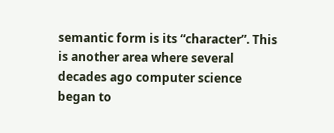semantic form is its “character”. This is another area where several decades ago computer science began to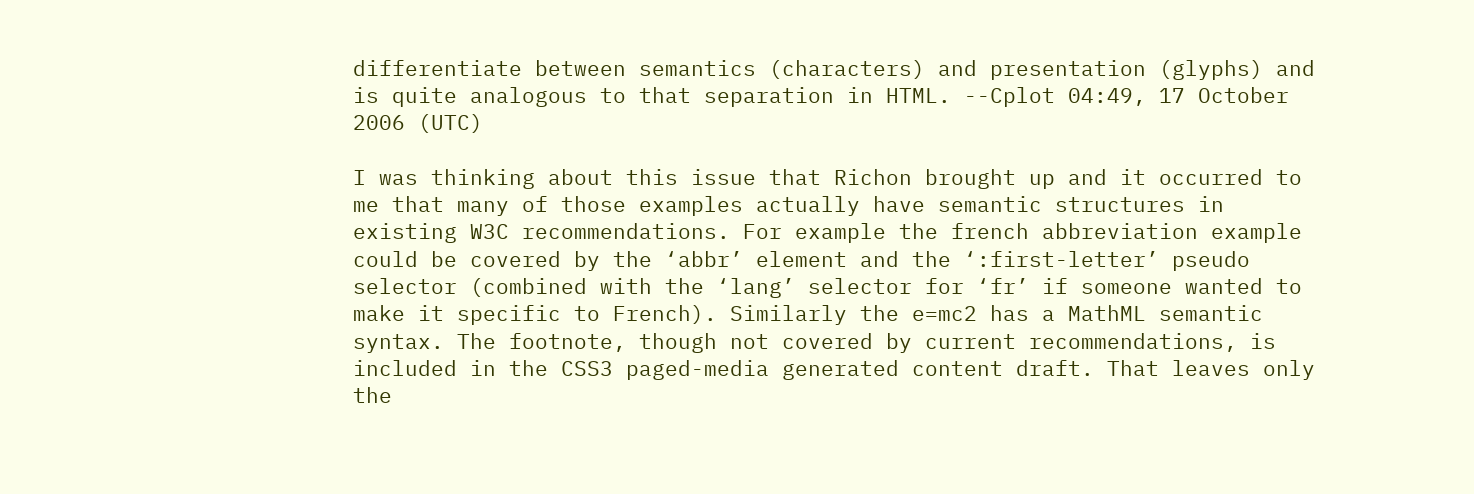differentiate between semantics (characters) and presentation (glyphs) and is quite analogous to that separation in HTML. --Cplot 04:49, 17 October 2006 (UTC)

I was thinking about this issue that Richon brought up and it occurred to me that many of those examples actually have semantic structures in existing W3C recommendations. For example the french abbreviation example could be covered by the ‘abbr’ element and the ‘:first-letter’ pseudo selector (combined with the ‘lang’ selector for ‘fr’ if someone wanted to make it specific to French). Similarly the e=mc2 has a MathML semantic syntax. The footnote, though not covered by current recommendations, is included in the CSS3 paged-media generated content draft. That leaves only the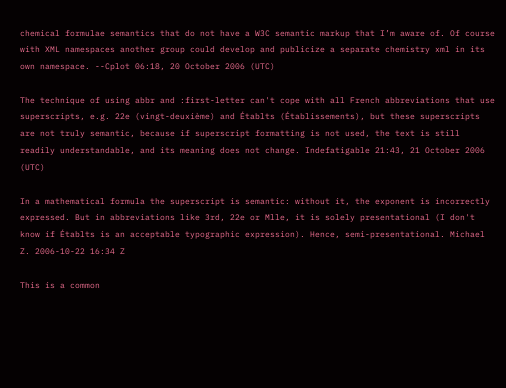chemical formulae semantics that do not have a W3C semantic markup that I’m aware of. Of course with XML namespaces another group could develop and publicize a separate chemistry xml in its own namespace. --Cplot 06:18, 20 October 2006 (UTC)

The technique of using abbr and :first-letter can't cope with all French abbreviations that use superscripts, e.g. 22e (vingt-deuxième) and Établts (Établissements), but these superscripts are not truly semantic, because if superscript formatting is not used, the text is still readily understandable, and its meaning does not change. Indefatigable 21:43, 21 October 2006 (UTC)

In a mathematical formula the superscript is semantic: without it, the exponent is incorrectly expressed. But in abbreviations like 3rd, 22e or Mlle, it is solely presentational (I don't know if Établts is an acceptable typographic expression). Hence, semi-presentational. Michael Z. 2006-10-22 16:34 Z

This is a common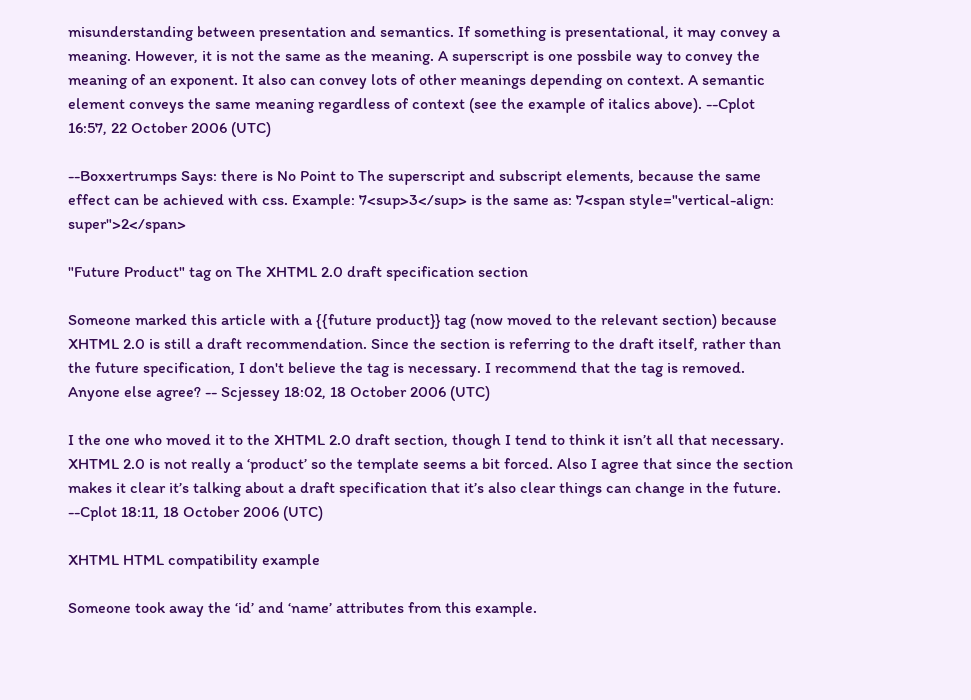misunderstanding between presentation and semantics. If something is presentational, it may convey a meaning. However, it is not the same as the meaning. A superscript is one possbile way to convey the meaning of an exponent. It also can convey lots of other meanings depending on context. A semantic element conveys the same meaning regardless of context (see the example of italics above). --Cplot 16:57, 22 October 2006 (UTC)

--Boxxertrumps Says: there is No Point to The superscript and subscript elements, because the same effect can be achieved with css. Example: 7<sup>3</sup> is the same as: 7<span style="vertical-align: super">2</span>

"Future Product" tag on The XHTML 2.0 draft specification section

Someone marked this article with a {{future product}} tag (now moved to the relevant section) because XHTML 2.0 is still a draft recommendation. Since the section is referring to the draft itself, rather than the future specification, I don't believe the tag is necessary. I recommend that the tag is removed. Anyone else agree? -- Scjessey 18:02, 18 October 2006 (UTC)

I the one who moved it to the XHTML 2.0 draft section, though I tend to think it isn’t all that necessary. XHTML 2.0 is not really a ‘product’ so the template seems a bit forced. Also I agree that since the section makes it clear it’s talking about a draft specification that it’s also clear things can change in the future. --Cplot 18:11, 18 October 2006 (UTC)

XHTML HTML compatibility example

Someone took away the ‘id’ and ‘name’ attributes from this example.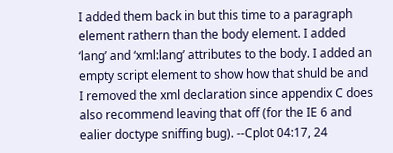I added them back in but this time to a paragraph element rathern than the body element. I added ‘lang’ and ‘xml:lang’ attributes to the body. I added an empty script element to show how that shuld be and I removed the xml declaration since appendix C does also recommend leaving that off (for the IE 6 and ealier doctype sniffing bug). --Cplot 04:17, 24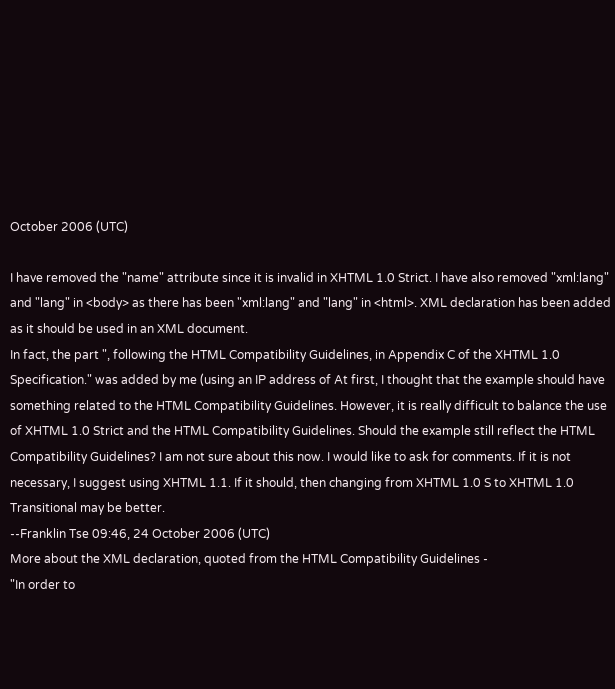October 2006 (UTC)

I have removed the "name" attribute since it is invalid in XHTML 1.0 Strict. I have also removed "xml:lang" and "lang" in <body> as there has been "xml:lang" and "lang" in <html>. XML declaration has been added as it should be used in an XML document.
In fact, the part ", following the HTML Compatibility Guidelines, in Appendix C of the XHTML 1.0 Specification." was added by me (using an IP address of At first, I thought that the example should have something related to the HTML Compatibility Guidelines. However, it is really difficult to balance the use of XHTML 1.0 Strict and the HTML Compatibility Guidelines. Should the example still reflect the HTML Compatibility Guidelines? I am not sure about this now. I would like to ask for comments. If it is not necessary, I suggest using XHTML 1.1. If it should, then changing from XHTML 1.0 S to XHTML 1.0 Transitional may be better.
--Franklin Tse 09:46, 24 October 2006 (UTC)
More about the XML declaration, quoted from the HTML Compatibility Guidelines -
"In order to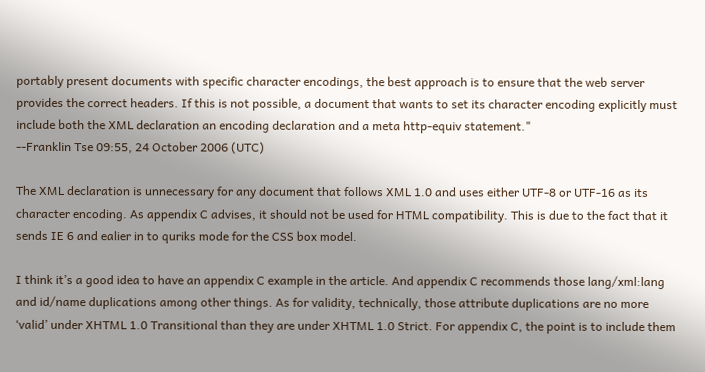portably present documents with specific character encodings, the best approach is to ensure that the web server provides the correct headers. If this is not possible, a document that wants to set its character encoding explicitly must include both the XML declaration an encoding declaration and a meta http-equiv statement."
--Franklin Tse 09:55, 24 October 2006 (UTC)

The XML declaration is unnecessary for any document that follows XML 1.0 and uses either UTF-8 or UTF-16 as its character encoding. As appendix C advises, it should not be used for HTML compatibility. This is due to the fact that it sends IE 6 and ealier in to quriks mode for the CSS box model.

I think it’s a good idea to have an appendix C example in the article. And appendix C recommends those lang/xml:lang and id/name duplications among other things. As for validity, technically, those attribute duplications are no more ‘valid’ under XHTML 1.0 Transitional than they are under XHTML 1.0 Strict. For appendix C, the point is to include them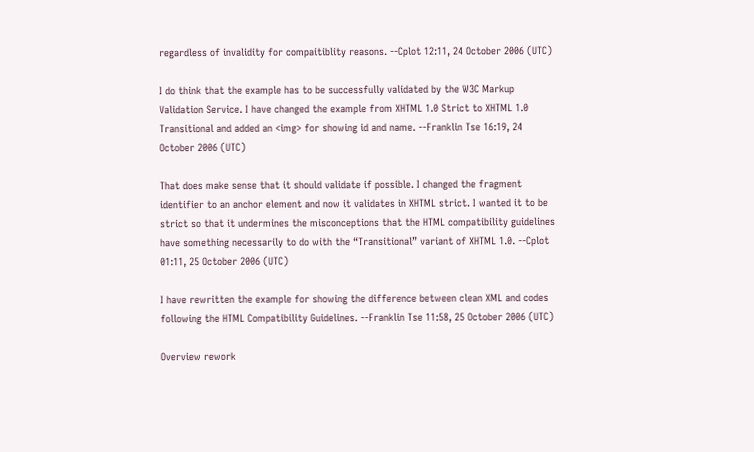regardless of invalidity for compaitiblity reasons. --Cplot 12:11, 24 October 2006 (UTC)

I do think that the example has to be successfully validated by the W3C Markup Validation Service. I have changed the example from XHTML 1.0 Strict to XHTML 1.0 Transitional and added an <img> for showing id and name. --Franklin Tse 16:19, 24 October 2006 (UTC)

That does make sense that it should validate if possible. I changed the fragment identifier to an anchor element and now it validates in XHTML strict. I wanted it to be strict so that it undermines the misconceptions that the HTML compatibility guidelines have something necessarily to do with the “Transitional” variant of XHTML 1.0. --Cplot 01:11, 25 October 2006 (UTC)

I have rewritten the example for showing the difference between clean XML and codes following the HTML Compatibility Guidelines. --Franklin Tse 11:58, 25 October 2006 (UTC)

Overview rework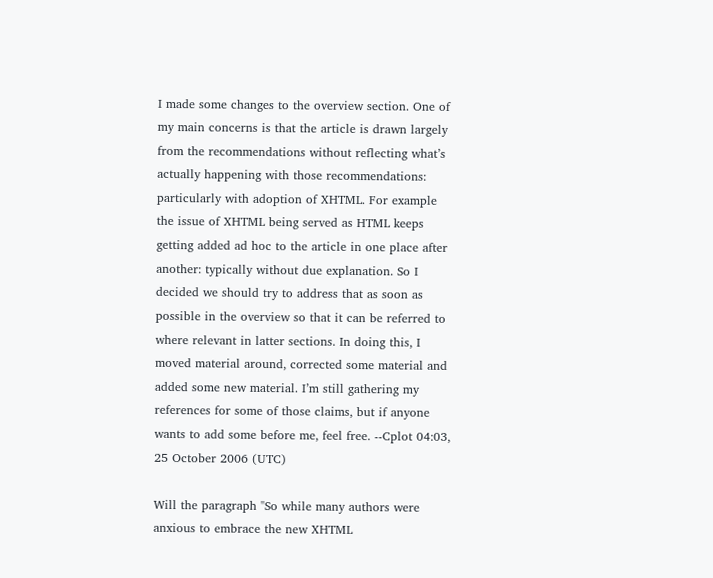I made some changes to the overview section. One of my main concerns is that the article is drawn largely from the recommendations without reflecting what’s actually happening with those recommendations: particularly with adoption of XHTML. For example the issue of XHTML being served as HTML keeps getting added ad hoc to the article in one place after another: typically without due explanation. So I decided we should try to address that as soon as possible in the overview so that it can be referred to where relevant in latter sections. In doing this, I moved material around, corrected some material and added some new material. I’m still gathering my references for some of those claims, but if anyone wants to add some before me, feel free. --Cplot 04:03, 25 October 2006 (UTC)

Will the paragraph "So while many authors were anxious to embrace the new XHTML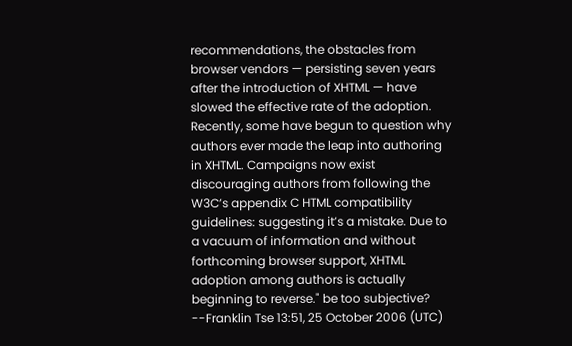recommendations, the obstacles from browser vendors — persisting seven years after the introduction of XHTML — have slowed the effective rate of the adoption. Recently, some have begun to question why authors ever made the leap into authoring in XHTML. Campaigns now exist discouraging authors from following the W3C’s appendix C HTML compatibility guidelines: suggesting it’s a mistake. Due to a vacuum of information and without forthcoming browser support, XHTML adoption among authors is actually beginning to reverse." be too subjective?
--Franklin Tse 13:51, 25 October 2006 (UTC)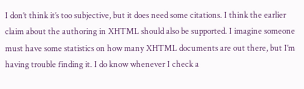I don’t think it’s too subjective, but it does need some citations. I think the earlier claim about the authoring in XHTML should also be supported. I imagine someone must have some statistics on how many XHTML documents are out there, but I’m having trouble finding it. I do know whenever I check a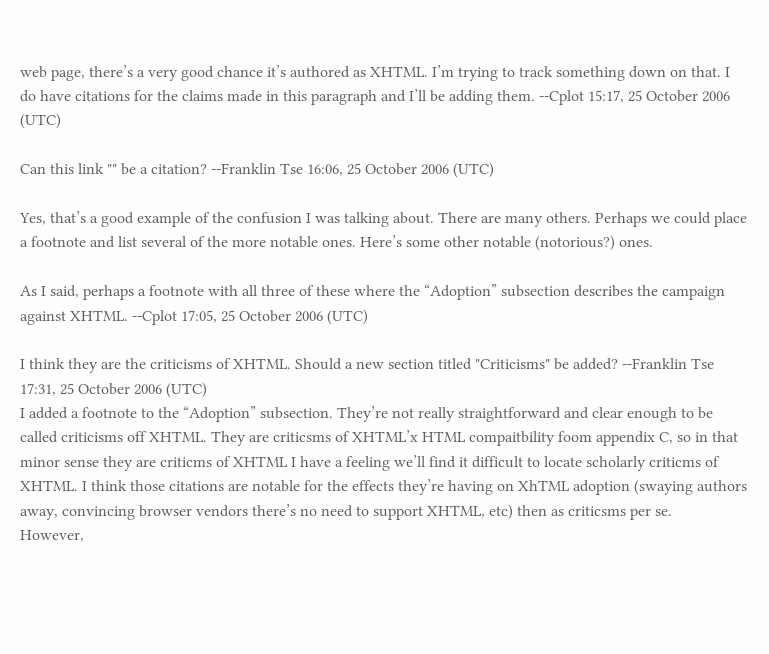web page, there’s a very good chance it’s authored as XHTML. I’m trying to track something down on that. I do have citations for the claims made in this paragraph and I’ll be adding them. --Cplot 15:17, 25 October 2006 (UTC)

Can this link "" be a citation? --Franklin Tse 16:06, 25 October 2006 (UTC)

Yes, that’s a good example of the confusion I was talking about. There are many others. Perhaps we could place a footnote and list several of the more notable ones. Here’s some other notable (notorious?) ones.

As I said, perhaps a footnote with all three of these where the “Adoption” subsection describes the campaign against XHTML. --Cplot 17:05, 25 October 2006 (UTC)

I think they are the criticisms of XHTML. Should a new section titled "Criticisms" be added? --Franklin Tse 17:31, 25 October 2006 (UTC)
I added a footnote to the “Adoption” subsection. They’re not really straightforward and clear enough to be called criticisms off XHTML. They are criticsms of XHTML’x HTML compaitbility foom appendix C, so in that minor sense they are criticms of XHTML I have a feeling we’ll find it difficult to locate scholarly criticms of XHTML. I think those citations are notable for the effects they’re having on XhTML adoption (swaying authors away, convincing browser vendors there’s no need to support XHTML, etc) then as criticsms per se.
However,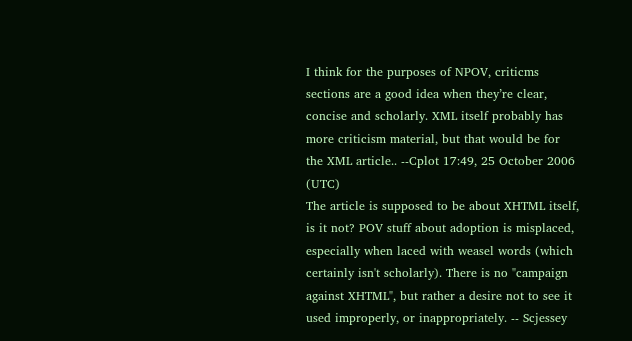I think for the purposes of NPOV, criticms sections are a good idea when they’re clear, concise and scholarly. XML itself probably has more criticism material, but that would be for the XML article.. --Cplot 17:49, 25 October 2006 (UTC)
The article is supposed to be about XHTML itself, is it not? POV stuff about adoption is misplaced, especially when laced with weasel words (which certainly isn't scholarly). There is no "campaign against XHTML", but rather a desire not to see it used improperly, or inappropriately. -- Scjessey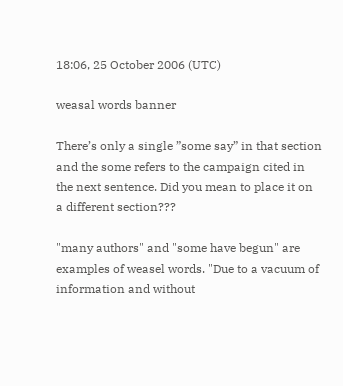18:06, 25 October 2006 (UTC)

weasal words banner

There’s only a single ”some say” in that section and the some refers to the campaign cited in the next sentence. Did you mean to place it on a different section???

"many authors" and "some have begun" are examples of weasel words. "Due to a vacuum of information and without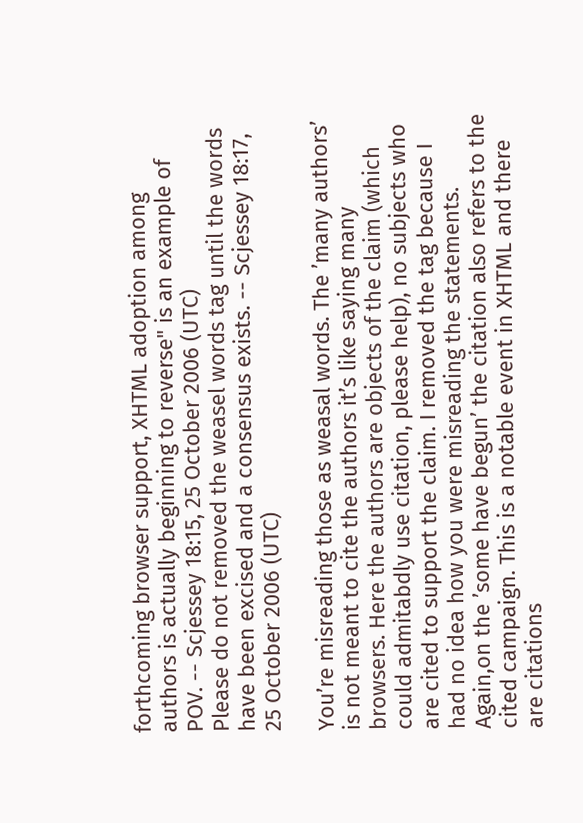forthcoming browser support, XHTML adoption among authors is actually beginning to reverse" is an example of POV. -- Scjessey 18:15, 25 October 2006 (UTC)
Please do not removed the weasel words tag until the words have been excised and a consensus exists. -- Scjessey 18:17, 25 October 2006 (UTC)

You’re misreading those as weasal words. The ’many authors’ is not meant to cite the authors it’s like saying many browsers. Here the authors are objects of the claim (which could admitabdly use citation, please help), no subjects who are cited to support the claim. I removed the tag because I had no idea how you were misreading the statements. Again,on the ’some have begun’ the citation also refers to the cited campaign. This is a notable event in XHTML and there are citations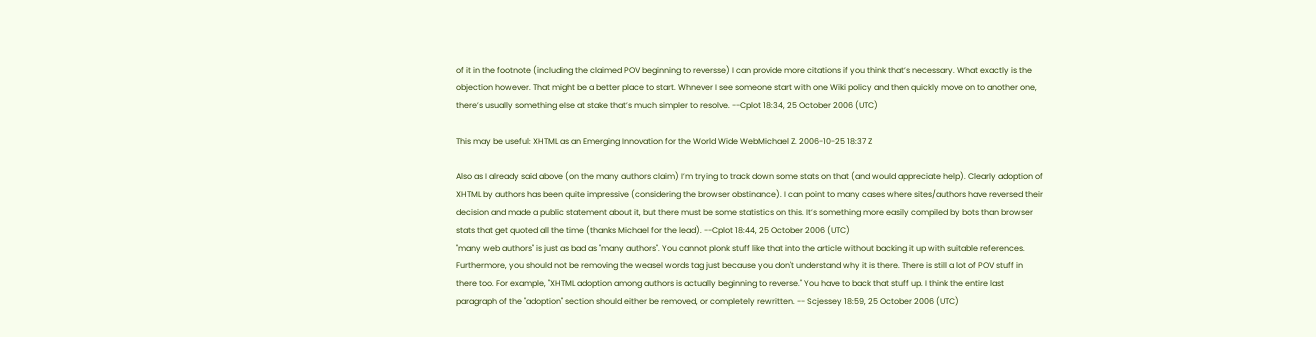of it in the footnote (including the claimed POV beginning to reversse) I can provide more citations if you think that’s necessary. What exactly is the objection however. That might be a better place to start. Whnever I see someone start with one Wiki policy and then quickly move on to another one, there’s usually something else at stake that’s much simpler to resolve. --Cplot 18:34, 25 October 2006 (UTC)

This may be useful: XHTML as an Emerging Innovation for the World Wide WebMichael Z. 2006-10-25 18:37 Z

Also as I already said above (on the many authors claim) I’m trying to track down some stats on that (and would appreciate help). Clearly adoption of XHTML by authors has been quite impressive (considering the browser obstinance). I can point to many cases where sites/authors have reversed their decision and made a public statement about it, but there must be some statistics on this. It’s something more easily compiled by bots than browser stats that get quoted all the time (thanks Michael for the lead). --Cplot 18:44, 25 October 2006 (UTC)
"many web authors" is just as bad as "many authors". You cannot plonk stuff like that into the article without backing it up with suitable references. Furthermore, you should not be removing the weasel words tag just because you don't understand why it is there. There is still a lot of POV stuff in there too. For example, "XHTML adoption among authors is actually beginning to reverse." You have to back that stuff up. I think the entire last paragraph of the "adoption" section should either be removed, or completely rewritten. -- Scjessey 18:59, 25 October 2006 (UTC)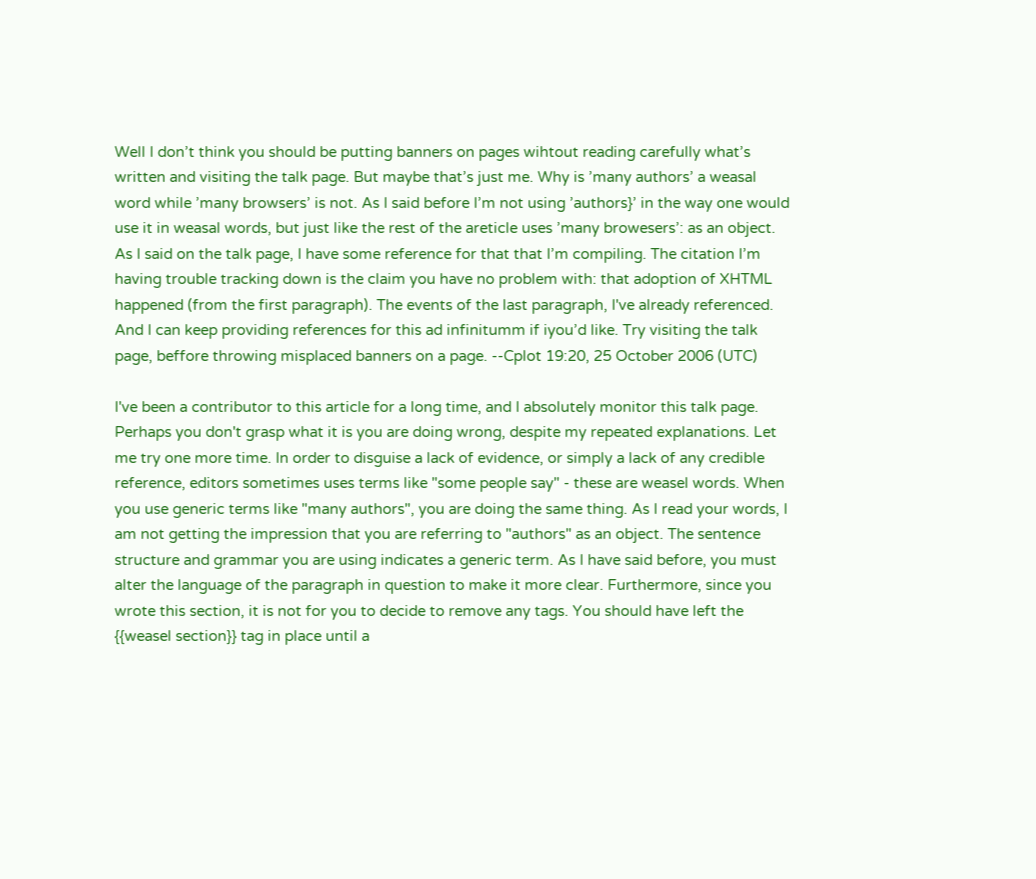Well I don’t think you should be putting banners on pages wihtout reading carefully what’s written and visiting the talk page. But maybe that’s just me. Why is ’many authors’ a weasal word while ’many browsers’ is not. As I said before I’m not using ’authors}’ in the way one would use it in weasal words, but just like the rest of the areticle uses ’many browesers’: as an object. As I said on the talk page, I have some reference for that that I’m compiling. The citation I’m having trouble tracking down is the claim you have no problem with: that adoption of XHTML happened (from the first paragraph). The events of the last paragraph, I've already referenced. And I can keep providing references for this ad infinitumm if iyou’d like. Try visiting the talk page, beffore throwing misplaced banners on a page. --Cplot 19:20, 25 October 2006 (UTC)

I've been a contributor to this article for a long time, and I absolutely monitor this talk page. Perhaps you don't grasp what it is you are doing wrong, despite my repeated explanations. Let me try one more time. In order to disguise a lack of evidence, or simply a lack of any credible reference, editors sometimes uses terms like "some people say" - these are weasel words. When you use generic terms like "many authors", you are doing the same thing. As I read your words, I am not getting the impression that you are referring to "authors" as an object. The sentence structure and grammar you are using indicates a generic term. As I have said before, you must alter the language of the paragraph in question to make it more clear. Furthermore, since you wrote this section, it is not for you to decide to remove any tags. You should have left the {{weasel section}} tag in place until a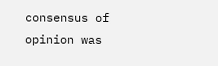consensus of opinion was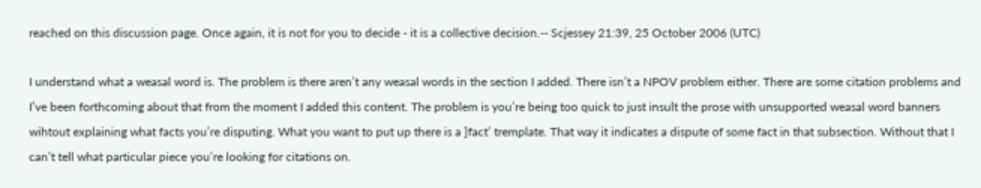reached on this discussion page. Once again, it is not for you to decide - it is a collective decision.-- Scjessey 21:39, 25 October 2006 (UTC)

I understand what a weasal word is. The problem is there aren’t any weasal words in the section I added. There isn’t a NPOV problem either. There are some citation problems and I’ve been forthcoming about that from the moment I added this content. The problem is you’re being too quick to just insult the prose with unsupported weasal word banners wihtout explaining what facts you’re disputing. What you want to put up there is a ]fact’ tremplate. That way it indicates a dispute of some fact in that subsection. Without that I can’t tell what particular piece you’re looking for citations on.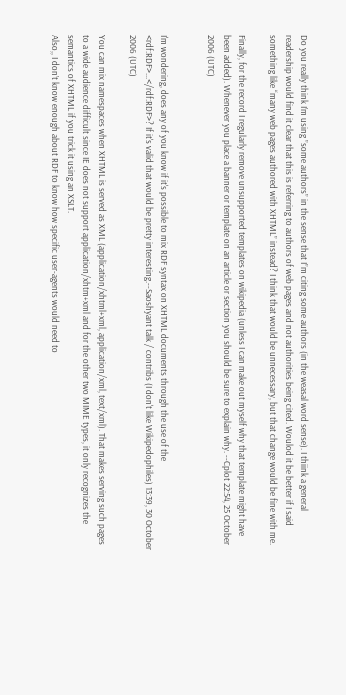Do you really think I’m using ”some authors” in the sense that I”m citing some authors (in the weasal word sense). I thiink a general readership would find it clear that this is referring to authors of web pages and not authorities being cited. Woulod it be better if I said something like “many web pages authored with XHTML” instead? I think that would be unnecessary, but that change would be fine with me.

Finally, for the record I regularly remove unsupported templates on wikipedia (unless I can make out myself why that template might have been added). Whenever you place a banner or template on an article or section you should be sure to explain why. --Cplot 22:54, 25 October 2006 (UTC)


I'm wondering, does any of you know if it's possible to mix RDF syntax on XHTML documents through the use of the <rdf:RDF>...</rdf:RDF>? If it's valid that would be pretty interesting.--Saoshyant talk / contribs (I don't like Wikipedophiles) 13:39, 30 October 2006 (UTC)

You can mix namespaces when XHTML is served as XML (application/xhtml+xml, application/xml, text/xml). That makes serving such pages to a wide audience difficult since IE does not support application/xhtm+xml and for the other two MIME types, it only recognizes the semantics of XHTML if you trick it using an XSLT.
Also,, I don’t know enough about RDF to know how specific user-agents would need to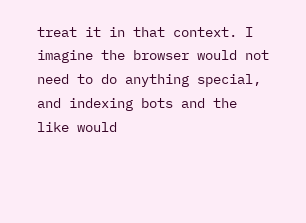treat it in that context. I imagine the browser would not need to do anything special, and indexing bots and the like would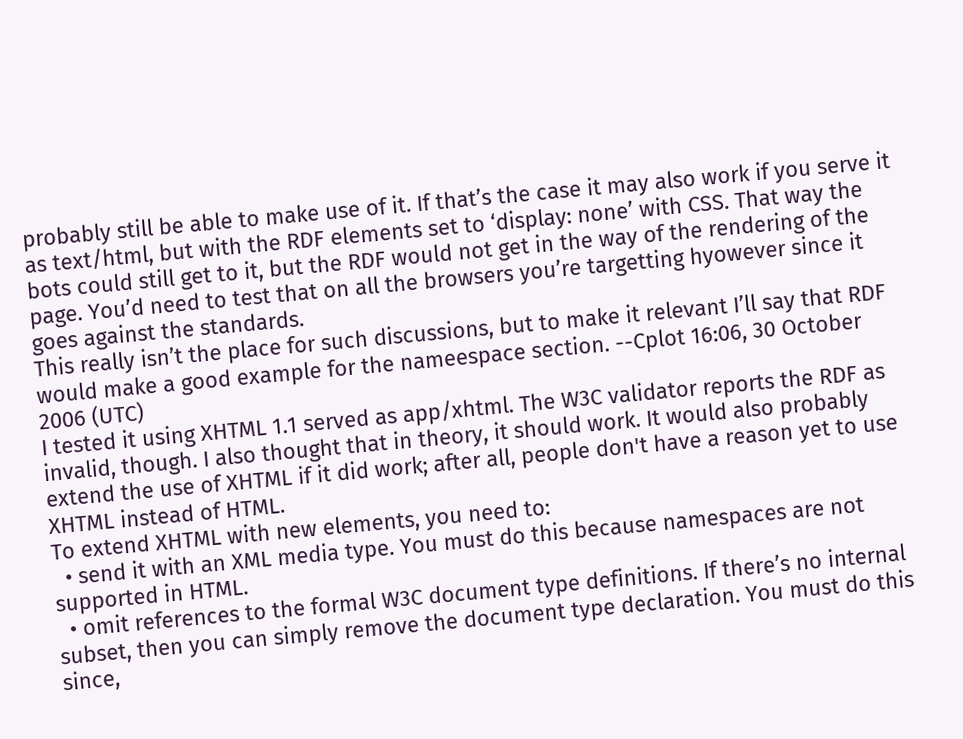probably still be able to make use of it. If that’s the case it may also work if you serve it as text/html, but with the RDF elements set to ‘display: none’ with CSS. That way the bots could still get to it, but the RDF would not get in the way of the rendering of the page. You’d need to test that on all the browsers you’re targetting hyowever since it goes against the standards.
This really isn’t the place for such discussions, but to make it relevant I’ll say that RDF would make a good example for the nameespace section. --Cplot 16:06, 30 October 2006 (UTC)
I tested it using XHTML 1.1 served as app/xhtml. The W3C validator reports the RDF as invalid, though. I also thought that in theory, it should work. It would also probably extend the use of XHTML if it did work; after all, people don't have a reason yet to use XHTML instead of HTML.
To extend XHTML with new elements, you need to:
  • send it with an XML media type. You must do this because namespaces are not supported in HTML.
  • omit references to the formal W3C document type definitions. If there’s no internal subset, then you can simply remove the document type declaration. You must do this since,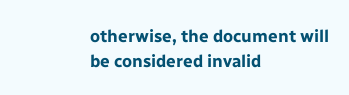otherwise, the document will be considered invalid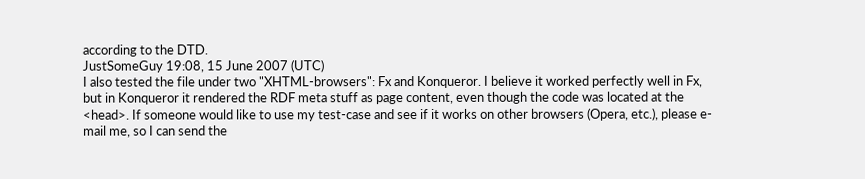according to the DTD.
JustSomeGuy 19:08, 15 June 2007 (UTC)
I also tested the file under two "XHTML-browsers": Fx and Konqueror. I believe it worked perfectly well in Fx, but in Konqueror it rendered the RDF meta stuff as page content, even though the code was located at the <head>. If someone would like to use my test-case and see if it works on other browsers (Opera, etc.), please e-mail me, so I can send the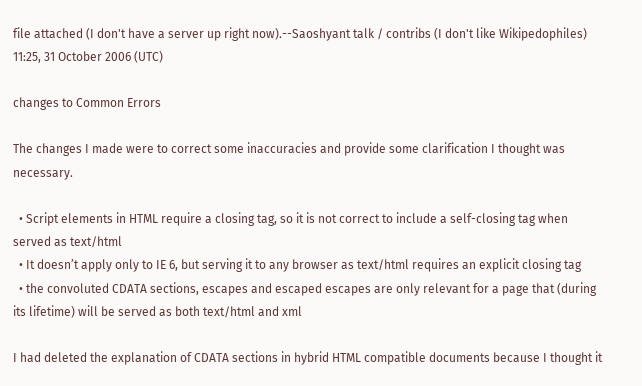file attached (I don't have a server up right now).--Saoshyant talk / contribs (I don't like Wikipedophiles) 11:25, 31 October 2006 (UTC)

changes to Common Errors

The changes I made were to correct some inaccuracies and provide some clarification I thought was necessary.

  • Script elements in HTML require a closing tag, so it is not correct to include a self-closing tag when served as text/html
  • It doesn’t apply only to IE 6, but serving it to any browser as text/html requires an explicit closing tag
  • the convoluted CDATA sections, escapes and escaped escapes are only relevant for a page that (during its lifetime) will be served as both text/html and xml

I had deleted the explanation of CDATA sections in hybrid HTML compatible documents because I thought it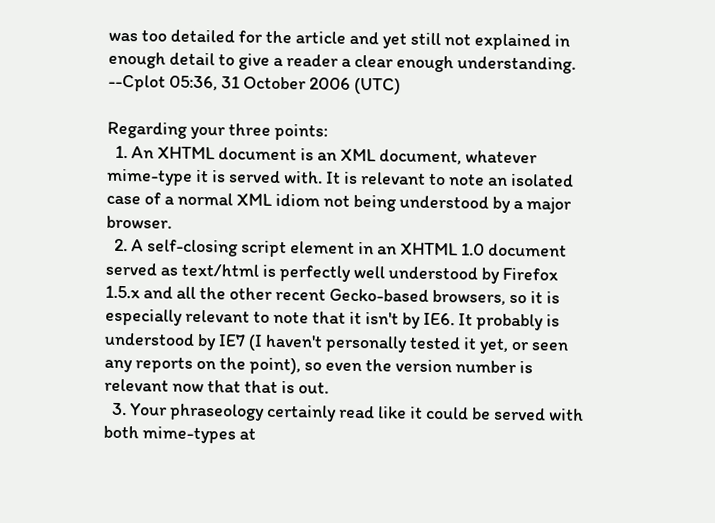was too detailed for the article and yet still not explained in enough detail to give a reader a clear enough understanding. --Cplot 05:36, 31 October 2006 (UTC)

Regarding your three points:
  1. An XHTML document is an XML document, whatever mime-type it is served with. It is relevant to note an isolated case of a normal XML idiom not being understood by a major browser.
  2. A self-closing script element in an XHTML 1.0 document served as text/html is perfectly well understood by Firefox 1.5.x and all the other recent Gecko-based browsers, so it is especially relevant to note that it isn't by IE6. It probably is understood by IE7 (I haven't personally tested it yet, or seen any reports on the point), so even the version number is relevant now that that is out.
  3. Your phraseology certainly read like it could be served with both mime-types at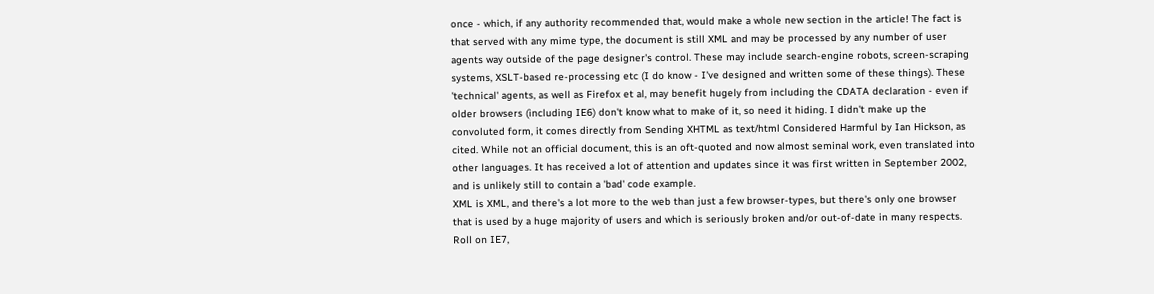once - which, if any authority recommended that, would make a whole new section in the article! The fact is that served with any mime type, the document is still XML and may be processed by any number of user agents way outside of the page designer's control. These may include search-engine robots, screen-scraping systems, XSLT-based re-processing etc (I do know - I've designed and written some of these things). These 'technical' agents, as well as Firefox et al, may benefit hugely from including the CDATA declaration - even if older browsers (including IE6) don't know what to make of it, so need it hiding. I didn't make up the convoluted form, it comes directly from Sending XHTML as text/html Considered Harmful by Ian Hickson, as cited. While not an official document, this is an oft-quoted and now almost seminal work, even translated into other languages. It has received a lot of attention and updates since it was first written in September 2002, and is unlikely still to contain a 'bad' code example.
XML is XML, and there's a lot more to the web than just a few browser-types, but there's only one browser that is used by a huge majority of users and which is seriously broken and/or out-of-date in many respects. Roll on IE7,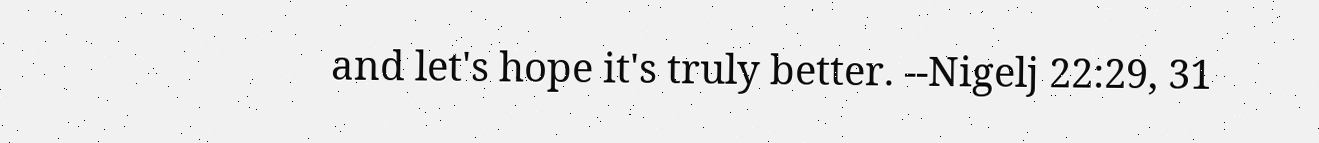and let's hope it's truly better. --Nigelj 22:29, 31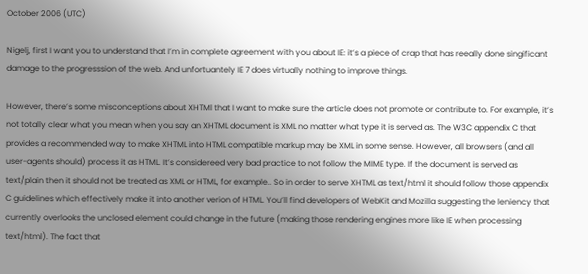October 2006 (UTC)

Nigelj, first I want you to understand that I’m in complete agreement with you about IE: it’s a piece of crap that has reeally done singificant damage to the progresssion of the web. And unfortuantely IE 7 does virtually nothing to improve things.

However, there’s some misconceptions about XHTMl that I want to make sure the article does not promote or contribute to. For example, it’s not totally clear what you mean when you say an XHTML document is XML no matter what type it is served as. The W3C appendix C that provides a recommended way to make XHTML into HTML compatible markup may be XML in some sense. However, all browsers (and all user-agents should) process it as HTML. It’s considereed very bad practice to not follow the MIME type. If the document is served as text/plain then it should not be treated as XML or HTML, for example.. So in order to serve XHTML as text/html it should follow those appendix C guidelines which effectively make it into another verion of HTML. You’ll find developers of WebKit and Mozilla suggesting the leniency that currently overlooks the unclosed element could change in the future (making those rendering engines more like IE when processing text/html). The fact that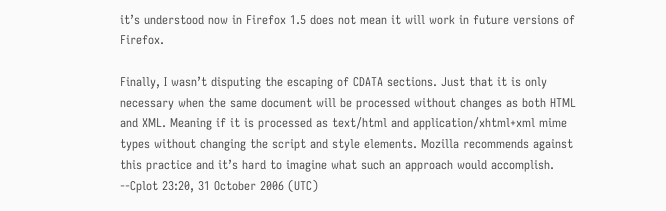it’s understood now in Firefox 1.5 does not mean it will work in future versions of Firefox.

Finally, I wasn’t disputing the escaping of CDATA sections. Just that it is only necessary when the same document will be processed without changes as both HTML and XML. Meaning if it is processed as text/html and application/xhtml+xml mime types without changing the script and style elements. Mozilla recommends against this practice and it’s hard to imagine what such an approach would accomplish. --Cplot 23:20, 31 October 2006 (UTC)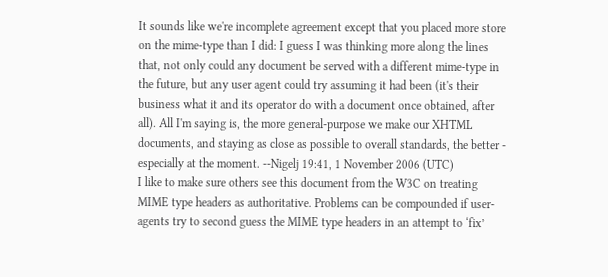It sounds like we're incomplete agreement except that you placed more store on the mime-type than I did: I guess I was thinking more along the lines that, not only could any document be served with a different mime-type in the future, but any user agent could try assuming it had been (it's their business what it and its operator do with a document once obtained, after all). All I'm saying is, the more general-purpose we make our XHTML documents, and staying as close as possible to overall standards, the better - especially at the moment. --Nigelj 19:41, 1 November 2006 (UTC)
I like to make sure others see this document from the W3C on treating MIME type headers as authoritative. Problems can be compounded if user-agents try to second guess the MIME type headers in an attempt to ‘fix’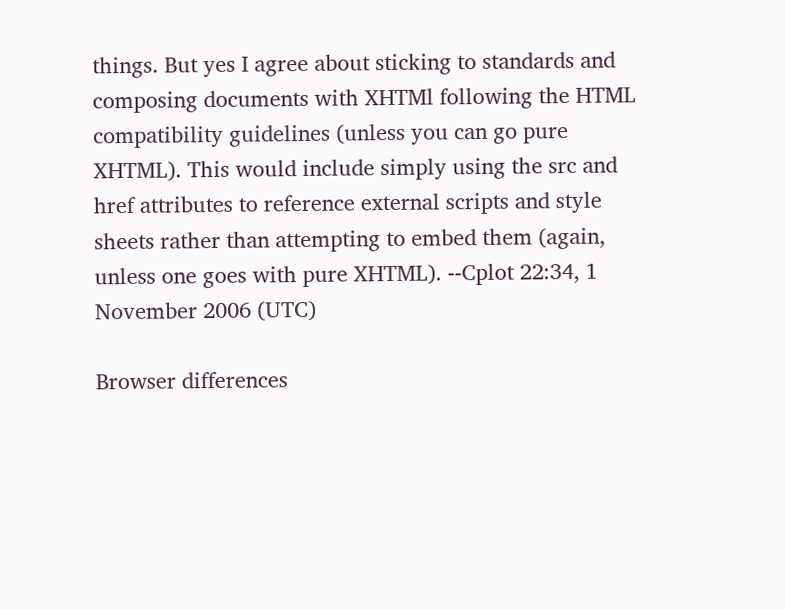things. But yes I agree about sticking to standards and composing documents with XHTMl following the HTML compatibility guidelines (unless you can go pure XHTML). This would include simply using the src and href attributes to reference external scripts and style sheets rather than attempting to embed them (again, unless one goes with pure XHTML). --Cplot 22:34, 1 November 2006 (UTC)

Browser differences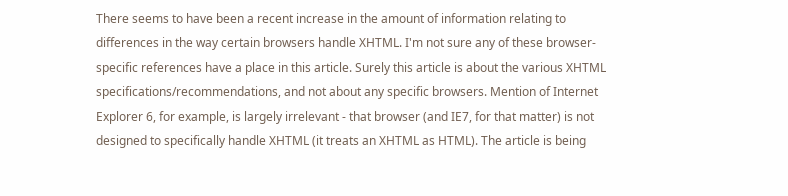There seems to have been a recent increase in the amount of information relating to differences in the way certain browsers handle XHTML. I'm not sure any of these browser-specific references have a place in this article. Surely this article is about the various XHTML specifications/recommendations, and not about any specific browsers. Mention of Internet Explorer 6, for example, is largely irrelevant - that browser (and IE7, for that matter) is not designed to specifically handle XHTML (it treats an XHTML as HTML). The article is being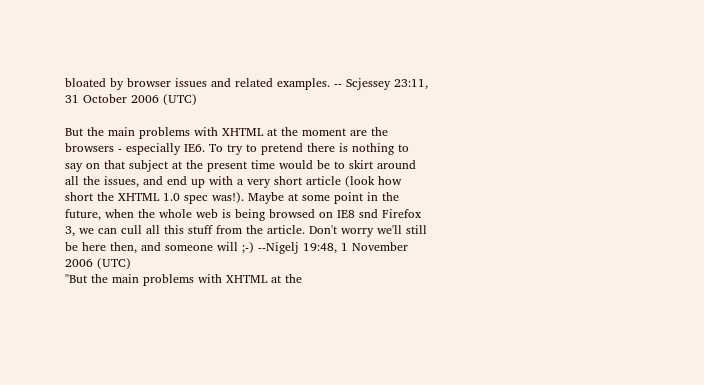bloated by browser issues and related examples. -- Scjessey 23:11, 31 October 2006 (UTC)

But the main problems with XHTML at the moment are the browsers - especially IE6. To try to pretend there is nothing to say on that subject at the present time would be to skirt around all the issues, and end up with a very short article (look how short the XHTML 1.0 spec was!). Maybe at some point in the future, when the whole web is being browsed on IE8 snd Firefox 3, we can cull all this stuff from the article. Don't worry we'll still be here then, and someone will ;-) --Nigelj 19:48, 1 November 2006 (UTC)
"But the main problems with XHTML at the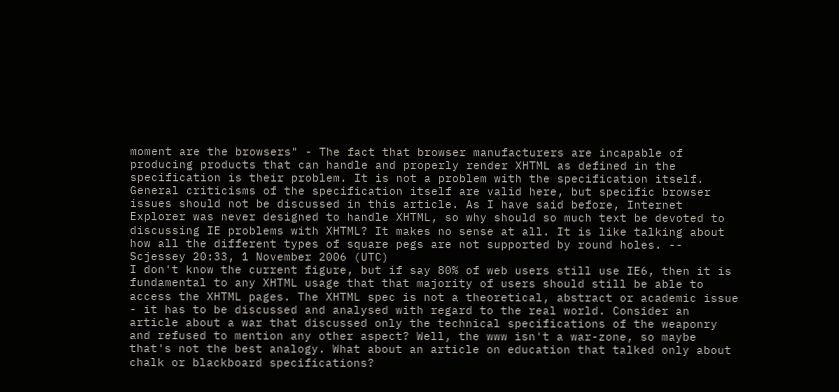moment are the browsers" - The fact that browser manufacturers are incapable of producing products that can handle and properly render XHTML as defined in the specification is their problem. It is not a problem with the specification itself. General criticisms of the specification itself are valid here, but specific browser issues should not be discussed in this article. As I have said before, Internet Explorer was never designed to handle XHTML, so why should so much text be devoted to discussing IE problems with XHTML? It makes no sense at all. It is like talking about how all the different types of square pegs are not supported by round holes. -- Scjessey 20:33, 1 November 2006 (UTC)
I don't know the current figure, but if say 80% of web users still use IE6, then it is fundamental to any XHTML usage that that majority of users should still be able to access the XHTML pages. The XHTML spec is not a theoretical, abstract or academic issue - it has to be discussed and analysed with regard to the real world. Consider an article about a war that discussed only the technical specifications of the weaponry and refused to mention any other aspect? Well, the www isn't a war-zone, so maybe that's not the best analogy. What about an article on education that talked only about chalk or blackboard specifications?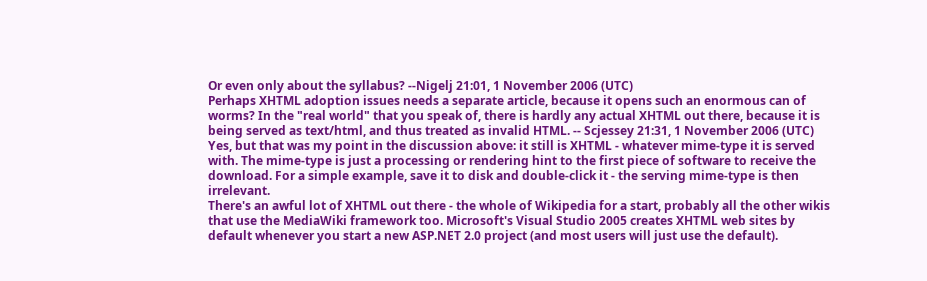Or even only about the syllabus? --Nigelj 21:01, 1 November 2006 (UTC)
Perhaps XHTML adoption issues needs a separate article, because it opens such an enormous can of worms? In the "real world" that you speak of, there is hardly any actual XHTML out there, because it is being served as text/html, and thus treated as invalid HTML. -- Scjessey 21:31, 1 November 2006 (UTC)
Yes, but that was my point in the discussion above: it still is XHTML - whatever mime-type it is served with. The mime-type is just a processing or rendering hint to the first piece of software to receive the download. For a simple example, save it to disk and double-click it - the serving mime-type is then irrelevant.
There's an awful lot of XHTML out there - the whole of Wikipedia for a start, probably all the other wikis that use the MediaWiki framework too. Microsoft's Visual Studio 2005 creates XHTML web sites by default whenever you start a new ASP.NET 2.0 project (and most users will just use the default).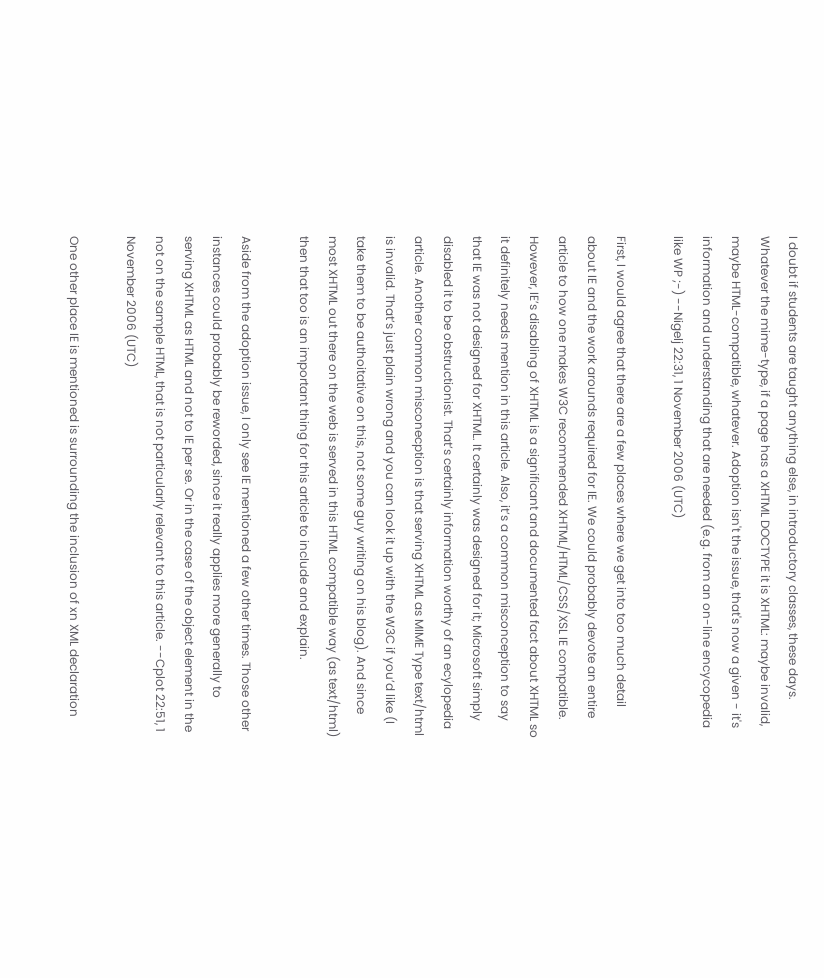I doubt if students are taught anything else, in introductory classes, these days. Whatever the mime-type, if a page has a XHTML DOCTYPE it is XHTML: maybe invalid, maybe HTML-compatible, whatever. Adoption isn't the issue, that's now a given - it's information and understanding that are needed (e.g. from an on-line encycopedia like WP ;-) --Nigelj 22:31, 1 November 2006 (UTC)

First, I would agree that there are a few places where we get into too much detail about IE and the work arounds required for IE. We could probably devote an entire article to how one makes W3C recommended XHTML/HTML/CSS/XSL IE compatible. However, IE’s disabling of XHTML is a significant and documented fact about XHTML so it definitely needs mention in this article. Also, it’s a common misconception to say that IE was not designed for XHTML. It certainly was designed for it; Microsoft simply disabled it to be obstructionist. That’s certainly information worthy of an ecylopedia article. Another common misconecption is that serving XHTML as MIME Type text/html is invalid. That’s just plain wrong and you can look it up with the W3C if you’d like (I take them to be authoitative on this, not some guy writing on his blog). And since most XHTML out there on the web is served in this HTML compatible way (as text/html) then that too is an important thing for this article to include and explain.

Aside from the adoption issue, I only see IE mentioned a few other times. Those other instances could probably be reworded, since it really applies more generally to serving XHTML as HTML and not to IE per se. Or in the case of the object element in the not on the sample HTML, that is not particularly relevant to this article. --Cplot 22:51, 1 November 2006 (UTC)

One other place IE is mentioned is surrounding the inclusion of xn XML declaration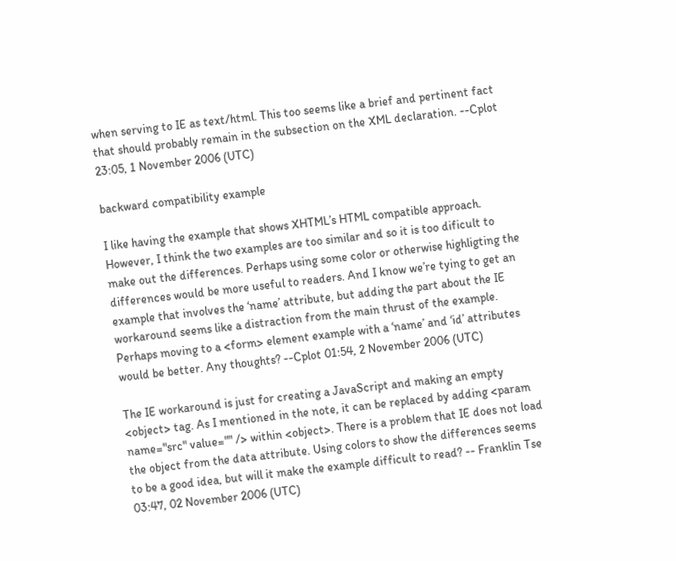when serving to IE as text/html. This too seems like a brief and pertinent fact that should probably remain in the subsection on the XML declaration. --Cplot 23:05, 1 November 2006 (UTC)

backward compatibility example

I like having the example that shows XHTML’s HTML compatible approach. However, I think the two examples are too similar and so it is too dificult to make out the differences. Perhaps using some color or otherwise highligting the differences would be more useful to readers. And I know we’re tying to get an example that involves the ‘name’ attribute, but adding the part about the IE workaround seems like a distraction from the main thrust of the example. Perhaps moving to a <form> element example with a ‘name’ and ‘id’ attributes would be better. Any thoughts? --Cplot 01:54, 2 November 2006 (UTC)

The IE workaround is just for creating a JavaScript and making an empty <object> tag. As I mentioned in the note, it can be replaced by adding <param name="src" value="" /> within <object>. There is a problem that IE does not load the object from the data attribute. Using colors to show the differences seems to be a good idea, but will it make the example difficult to read? -- Franklin Tse 03:47, 02 November 2006 (UTC)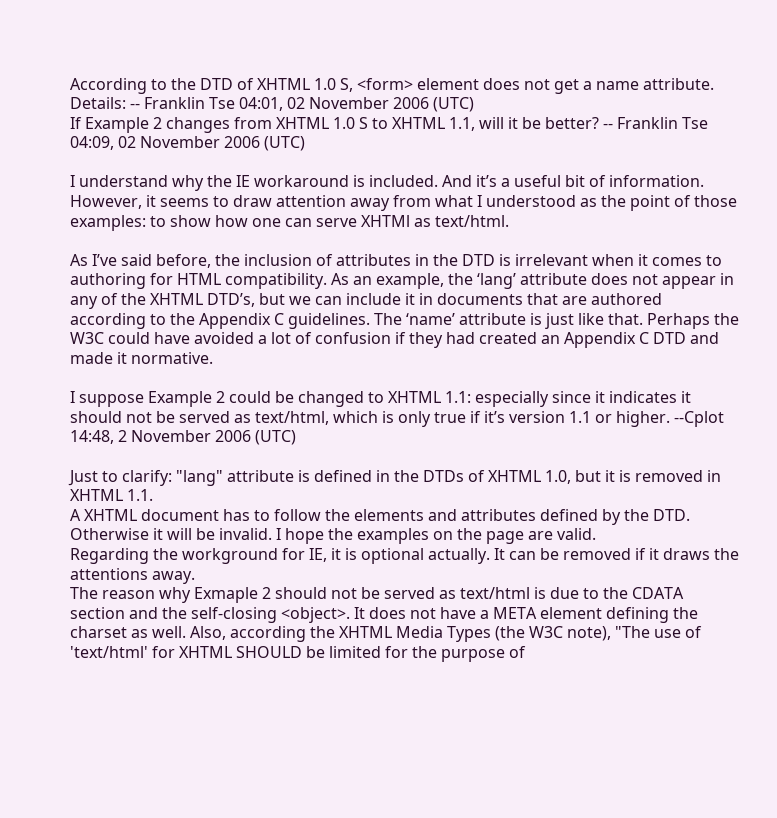According to the DTD of XHTML 1.0 S, <form> element does not get a name attribute. Details: -- Franklin Tse 04:01, 02 November 2006 (UTC)
If Example 2 changes from XHTML 1.0 S to XHTML 1.1, will it be better? -- Franklin Tse 04:09, 02 November 2006 (UTC)

I understand why the IE workaround is included. And it’s a useful bit of information. However, it seems to draw attention away from what I understood as the point of those examples: to show how one can serve XHTMl as text/html.

As I’ve said before, the inclusion of attributes in the DTD is irrelevant when it comes to authoring for HTML compatibility. As an example, the ‘lang’ attribute does not appear in any of the XHTML DTD’s, but we can include it in documents that are authored according to the Appendix C guidelines. The ‘name’ attribute is just like that. Perhaps the W3C could have avoided a lot of confusion if they had created an Appendix C DTD and made it normative.

I suppose Example 2 could be changed to XHTML 1.1: especially since it indicates it should not be served as text/html, which is only true if it’s version 1.1 or higher. --Cplot 14:48, 2 November 2006 (UTC)

Just to clarify: "lang" attribute is defined in the DTDs of XHTML 1.0, but it is removed in XHTML 1.1.
A XHTML document has to follow the elements and attributes defined by the DTD. Otherwise it will be invalid. I hope the examples on the page are valid.
Regarding the workground for IE, it is optional actually. It can be removed if it draws the attentions away.
The reason why Exmaple 2 should not be served as text/html is due to the CDATA section and the self-closing <object>. It does not have a META element defining the charset as well. Also, according the XHTML Media Types (the W3C note), "The use of 'text/html' for XHTML SHOULD be limited for the purpose of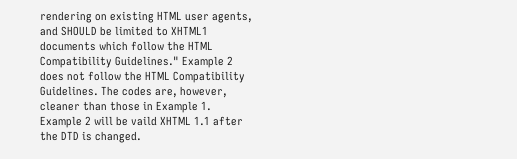rendering on existing HTML user agents, and SHOULD be limited to XHTML1 documents which follow the HTML Compatibility Guidelines." Example 2 does not follow the HTML Compatibility Guidelines. The codes are, however, cleaner than those in Example 1. Example 2 will be vaild XHTML 1.1 after the DTD is changed.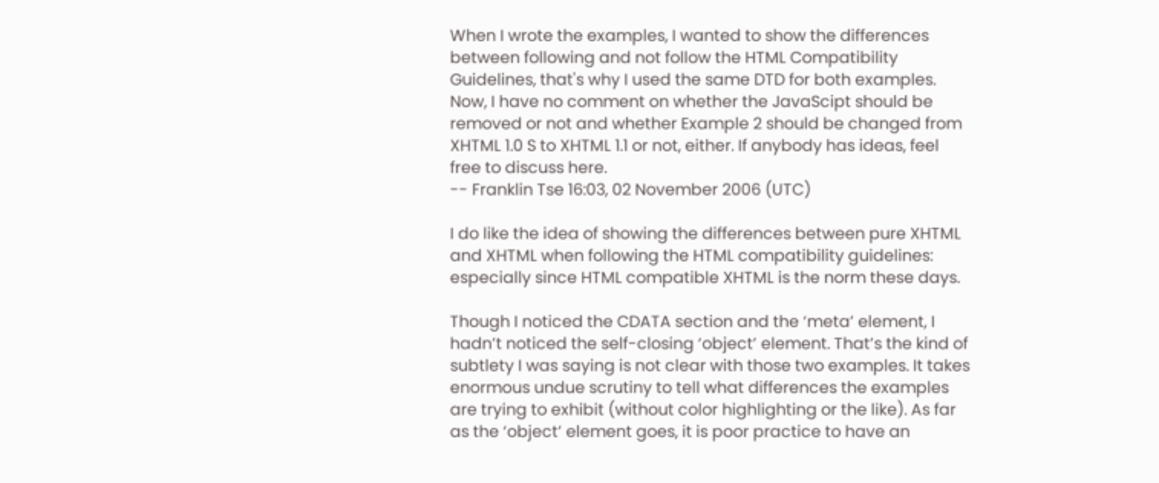When I wrote the examples, I wanted to show the differences between following and not follow the HTML Compatibility Guidelines, that's why I used the same DTD for both examples. Now, I have no comment on whether the JavaScipt should be removed or not and whether Example 2 should be changed from XHTML 1.0 S to XHTML 1.1 or not, either. If anybody has ideas, feel free to discuss here.
-- Franklin Tse 16:03, 02 November 2006 (UTC)

I do like the idea of showing the differences between pure XHTML and XHTML when following the HTML compatibility guidelines: especially since HTML compatible XHTML is the norm these days.

Though I noticed the CDATA section and the ‘meta’ element, I hadn’t noticed the self-closing ‘object’ element. That’s the kind of subtlety I was saying is not clear with those two examples. It takes enormous undue scrutiny to tell what differences the examples are trying to exhibit (without color highlighting or the like). As far as the ‘object’ element goes, it is poor practice to have an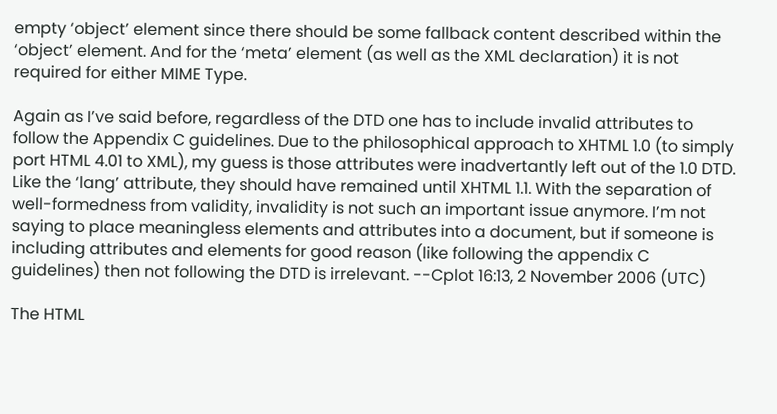empty ‘object’ element since there should be some fallback content described within the ‘object’ element. And for the ‘meta’ element (as well as the XML declaration) it is not required for either MIME Type.

Again as I’ve said before, regardless of the DTD one has to include invalid attributes to follow the Appendix C guidelines. Due to the philosophical approach to XHTML 1.0 (to simply port HTML 4.01 to XML), my guess is those attributes were inadvertantly left out of the 1.0 DTD. Like the ‘lang’ attribute, they should have remained until XHTML 1.1. With the separation of well-formedness from validity, invalidity is not such an important issue anymore. I’m not saying to place meaningless elements and attributes into a document, but if someone is including attributes and elements for good reason (like following the appendix C guidelines) then not following the DTD is irrelevant. --Cplot 16:13, 2 November 2006 (UTC)

The HTML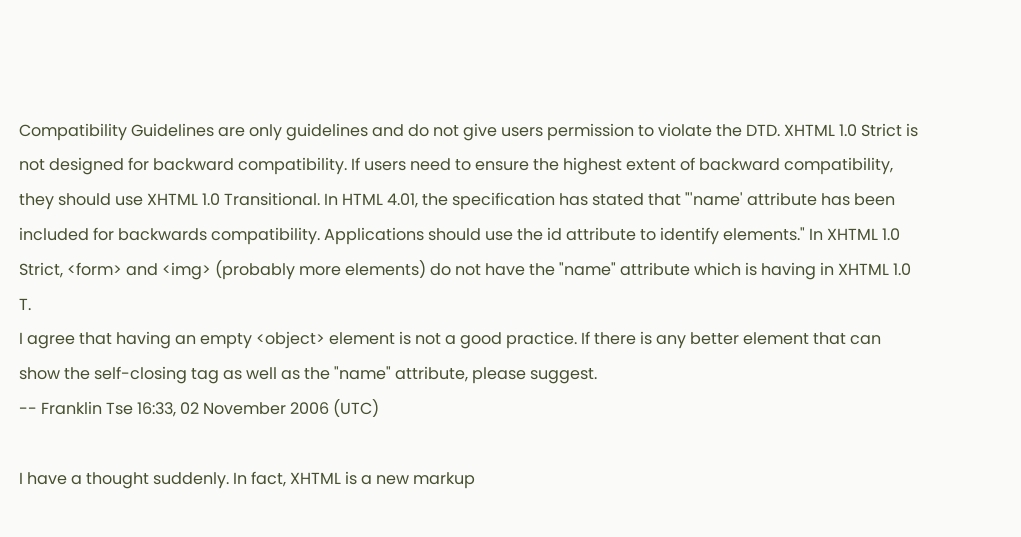Compatibility Guidelines are only guidelines and do not give users permission to violate the DTD. XHTML 1.0 Strict is not designed for backward compatibility. If users need to ensure the highest extent of backward compatibility, they should use XHTML 1.0 Transitional. In HTML 4.01, the specification has stated that "'name' attribute has been included for backwards compatibility. Applications should use the id attribute to identify elements." In XHTML 1.0 Strict, <form> and <img> (probably more elements) do not have the "name" attribute which is having in XHTML 1.0 T.
I agree that having an empty <object> element is not a good practice. If there is any better element that can show the self-closing tag as well as the "name" attribute, please suggest.
-- Franklin Tse 16:33, 02 November 2006 (UTC)

I have a thought suddenly. In fact, XHTML is a new markup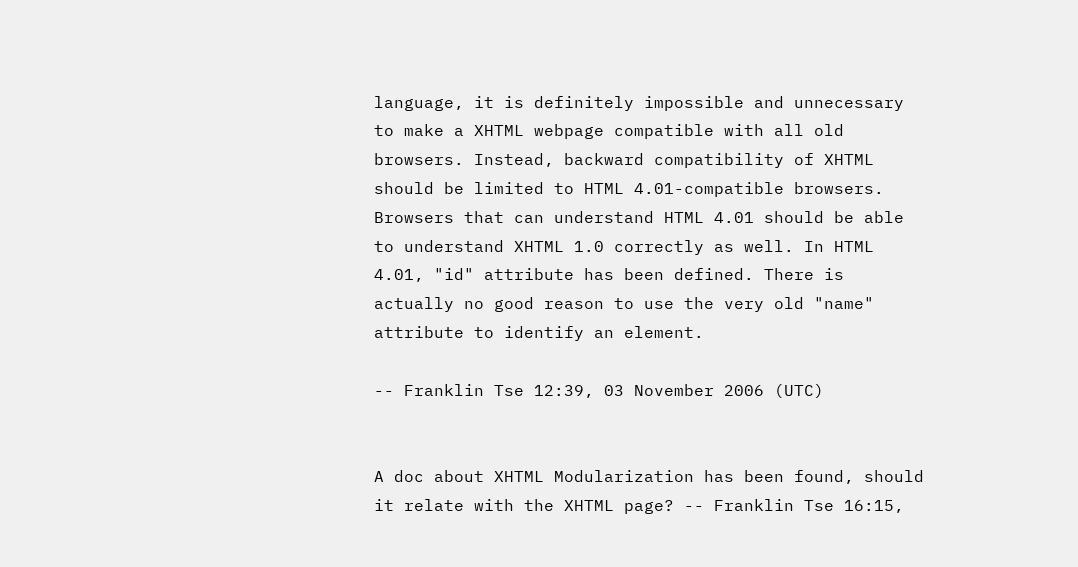language, it is definitely impossible and unnecessary to make a XHTML webpage compatible with all old browsers. Instead, backward compatibility of XHTML should be limited to HTML 4.01-compatible browsers. Browsers that can understand HTML 4.01 should be able to understand XHTML 1.0 correctly as well. In HTML 4.01, "id" attribute has been defined. There is actually no good reason to use the very old "name" attribute to identify an element.

-- Franklin Tse 12:39, 03 November 2006 (UTC)


A doc about XHTML Modularization has been found, should it relate with the XHTML page? -- Franklin Tse 16:15,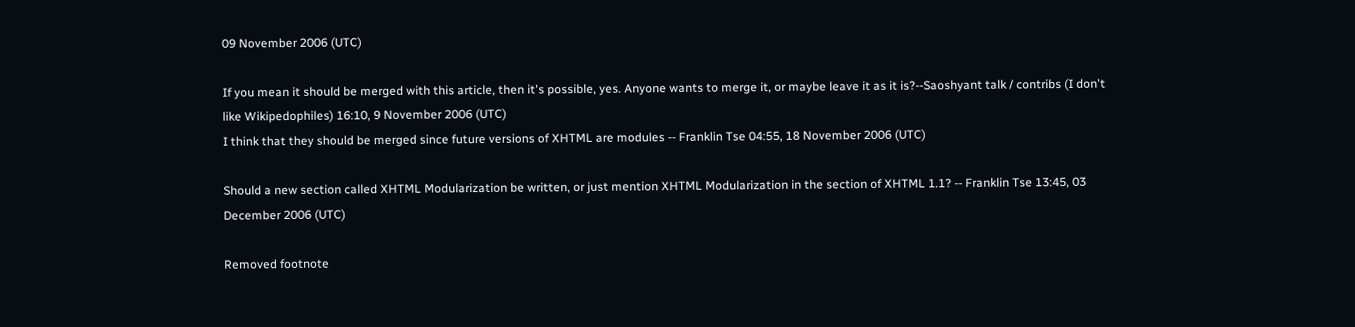09 November 2006 (UTC)

If you mean it should be merged with this article, then it's possible, yes. Anyone wants to merge it, or maybe leave it as it is?--Saoshyant talk / contribs (I don't like Wikipedophiles) 16:10, 9 November 2006 (UTC)
I think that they should be merged since future versions of XHTML are modules -- Franklin Tse 04:55, 18 November 2006 (UTC)

Should a new section called XHTML Modularization be written, or just mention XHTML Modularization in the section of XHTML 1.1? -- Franklin Tse 13:45, 03 December 2006 (UTC)

Removed footnote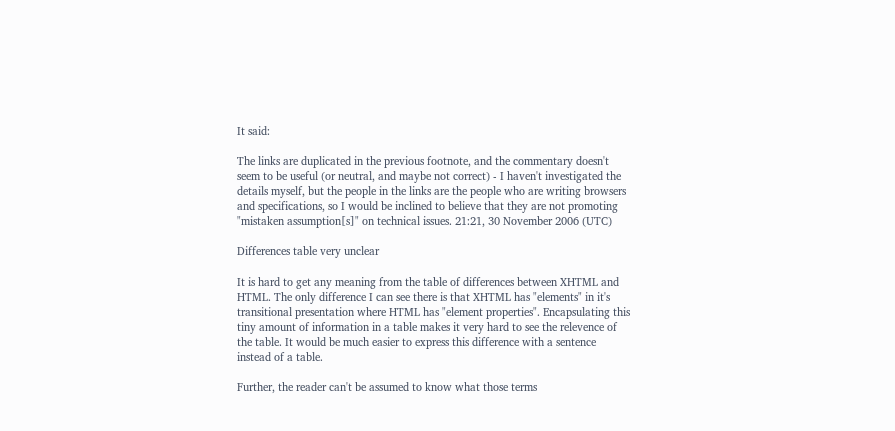It said:

The links are duplicated in the previous footnote, and the commentary doesn't seem to be useful (or neutral, and maybe not correct) - I haven't investigated the details myself, but the people in the links are the people who are writing browsers and specifications, so I would be inclined to believe that they are not promoting "mistaken assumption[s]" on technical issues. 21:21, 30 November 2006 (UTC)

Differences table very unclear

It is hard to get any meaning from the table of differences between XHTML and HTML. The only difference I can see there is that XHTML has "elements" in it's transitional presentation where HTML has "element properties". Encapsulating this tiny amount of information in a table makes it very hard to see the relevence of the table. It would be much easier to express this difference with a sentence instead of a table.

Further, the reader can't be assumed to know what those terms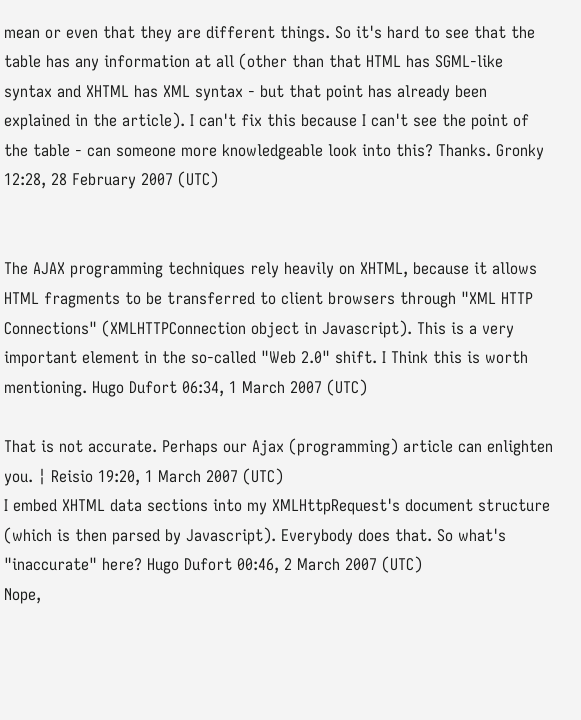mean or even that they are different things. So it's hard to see that the table has any information at all (other than that HTML has SGML-like syntax and XHTML has XML syntax - but that point has already been explained in the article). I can't fix this because I can't see the point of the table - can someone more knowledgeable look into this? Thanks. Gronky 12:28, 28 February 2007 (UTC)


The AJAX programming techniques rely heavily on XHTML, because it allows HTML fragments to be transferred to client browsers through "XML HTTP Connections" (XMLHTTPConnection object in Javascript). This is a very important element in the so-called "Web 2.0" shift. I Think this is worth mentioning. Hugo Dufort 06:34, 1 March 2007 (UTC)

That is not accurate. Perhaps our Ajax (programming) article can enlighten you. ¦ Reisio 19:20, 1 March 2007 (UTC)
I embed XHTML data sections into my XMLHttpRequest's document structure (which is then parsed by Javascript). Everybody does that. So what's "inaccurate" here? Hugo Dufort 00:46, 2 March 2007 (UTC)
Nope,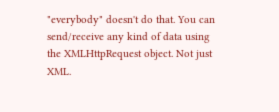"everybody" doesn't do that. You can send/receive any kind of data using the XMLHttpRequest object. Not just XML.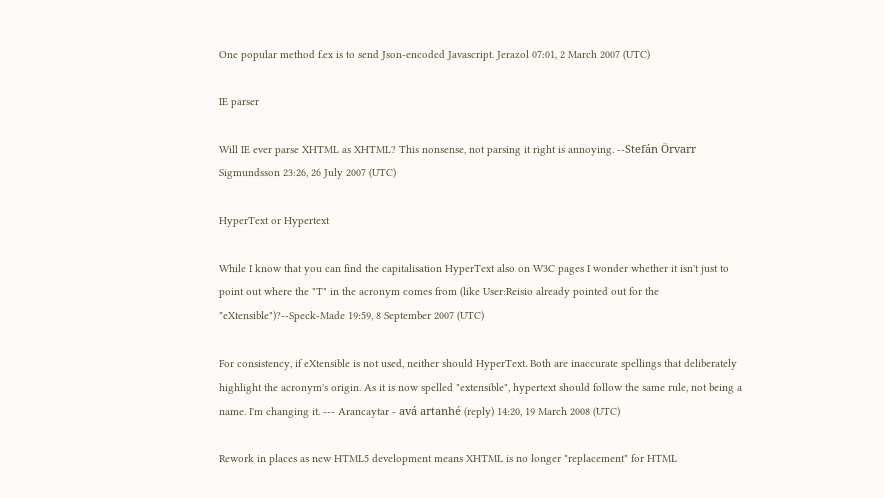One popular method f.ex is to send Json-encoded Javascript. Jerazol 07:01, 2 March 2007 (UTC)

IE parser

Will IE ever parse XHTML as XHTML? This nonsense, not parsing it right is annoying. --Stefán Örvarr Sigmundsson 23:26, 26 July 2007 (UTC)

HyperText or Hypertext

While I know that you can find the capitalisation HyperText also on W3C pages I wonder whether it isn't just to point out where the "T" in the acronym comes from (like User:Reisio already pointed out for the "eXtensible")?--Speck-Made 19:59, 8 September 2007 (UTC)

For consistency, if eXtensible is not used, neither should HyperText. Both are inaccurate spellings that deliberately highlight the acronym's origin. As it is now spelled "extensible", hypertext should follow the same rule, not being a name. I'm changing it. --- Arancaytar - avá artanhé (reply) 14:20, 19 March 2008 (UTC)

Rework in places as new HTML5 development means XHTML is no longer "replacement" for HTML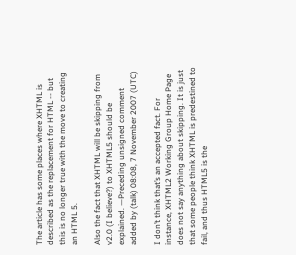The article has some places where XHTML is described as the replacement for HTML -- but this is no longer true with the move to creating an HTML 5.

Also the fact that XHTML will be skipping from v2.0 (I believe?) to XHTML5 should be explained. —Preceding unsigned comment added by (talk) 08:08, 7 November 2007 (UTC)

I don’t think that’s an accepted fact. For instance, XHTML2 Working Group Home Page does not say anything about skipping. It is just that some people think XHTML is predestined to fail, and thus HTML5 is the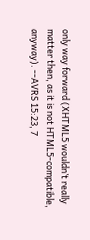only way forward (XHTML5 wouldn’t really matter then, as it is not HTML5‐compatible, anyway). --AVRS 15:23, 7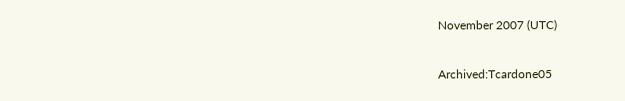November 2007 (UTC)

Archived:Tcardone05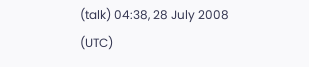(talk) 04:38, 28 July 2008 (UTC)